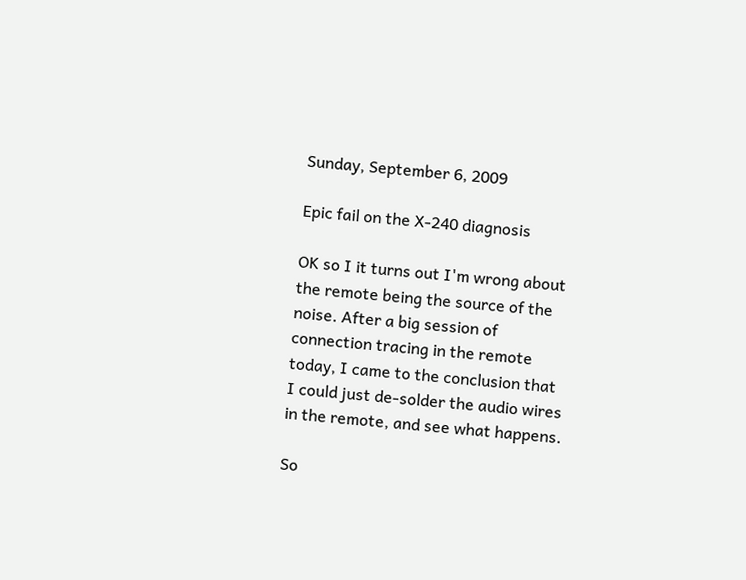Sunday, September 6, 2009

Epic fail on the X-240 diagnosis

OK so I it turns out I'm wrong about the remote being the source of the noise. After a big session of connection tracing in the remote today, I came to the conclusion that I could just de-solder the audio wires in the remote, and see what happens.

So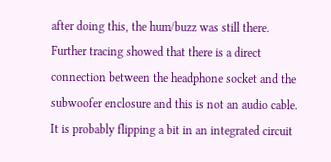after doing this, the hum/buzz was still there. Further tracing showed that there is a direct connection between the headphone socket and the subwoofer enclosure and this is not an audio cable. It is probably flipping a bit in an integrated circuit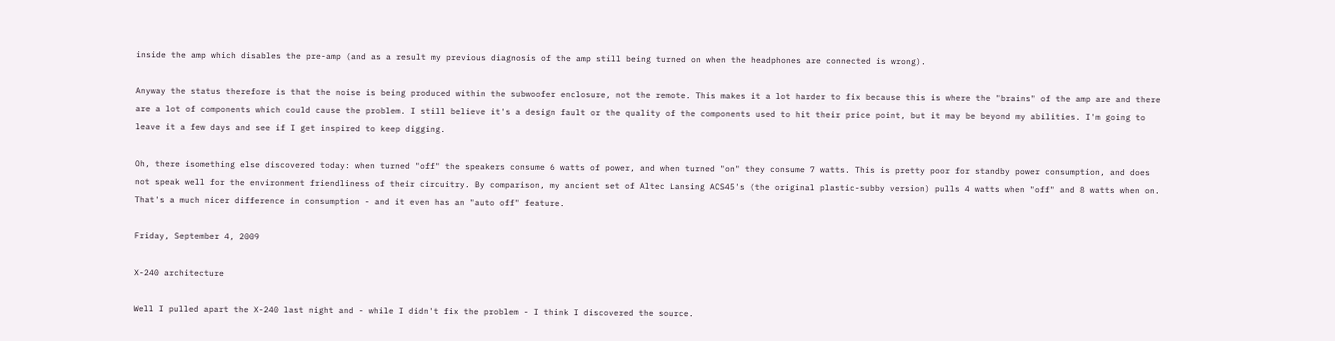inside the amp which disables the pre-amp (and as a result my previous diagnosis of the amp still being turned on when the headphones are connected is wrong).

Anyway the status therefore is that the noise is being produced within the subwoofer enclosure, not the remote. This makes it a lot harder to fix because this is where the "brains" of the amp are and there are a lot of components which could cause the problem. I still believe it's a design fault or the quality of the components used to hit their price point, but it may be beyond my abilities. I'm going to leave it a few days and see if I get inspired to keep digging.

Oh, there isomething else discovered today: when turned "off" the speakers consume 6 watts of power, and when turned "on" they consume 7 watts. This is pretty poor for standby power consumption, and does not speak well for the environment friendliness of their circuitry. By comparison, my ancient set of Altec Lansing ACS45's (the original plastic-subby version) pulls 4 watts when "off" and 8 watts when on. That's a much nicer difference in consumption - and it even has an "auto off" feature.

Friday, September 4, 2009

X-240 architecture

Well I pulled apart the X-240 last night and - while I didn't fix the problem - I think I discovered the source.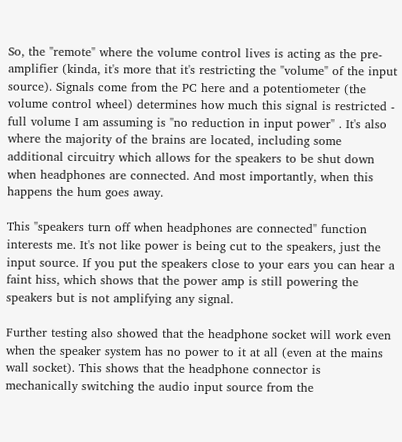So, the "remote" where the volume control lives is acting as the pre-amplifier (kinda, it's more that it's restricting the "volume" of the input source). Signals come from the PC here and a potentiometer (the volume control wheel) determines how much this signal is restricted - full volume I am assuming is "no reduction in input power" . It's also where the majority of the brains are located, including some additional circuitry which allows for the speakers to be shut down when headphones are connected. And most importantly, when this happens the hum goes away.

This "speakers turn off when headphones are connected" function interests me. It's not like power is being cut to the speakers, just the input source. If you put the speakers close to your ears you can hear a faint hiss, which shows that the power amp is still powering the speakers but is not amplifying any signal.

Further testing also showed that the headphone socket will work even when the speaker system has no power to it at all (even at the mains wall socket). This shows that the headphone connector is mechanically switching the audio input source from the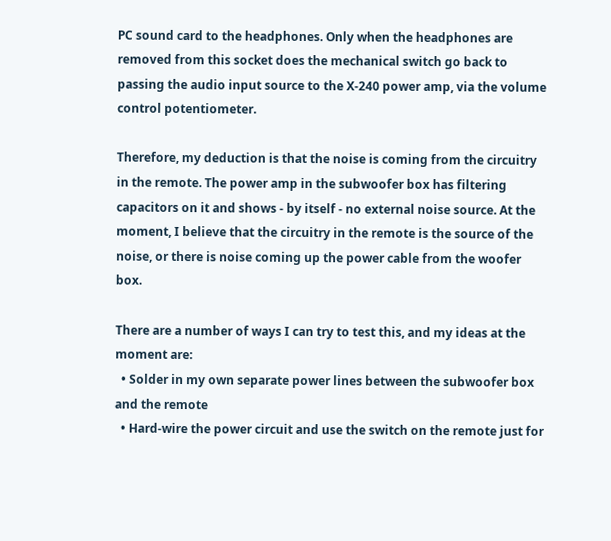PC sound card to the headphones. Only when the headphones are removed from this socket does the mechanical switch go back to passing the audio input source to the X-240 power amp, via the volume control potentiometer.

Therefore, my deduction is that the noise is coming from the circuitry in the remote. The power amp in the subwoofer box has filtering capacitors on it and shows - by itself - no external noise source. At the moment, I believe that the circuitry in the remote is the source of the noise, or there is noise coming up the power cable from the woofer box.

There are a number of ways I can try to test this, and my ideas at the moment are:
  • Solder in my own separate power lines between the subwoofer box and the remote
  • Hard-wire the power circuit and use the switch on the remote just for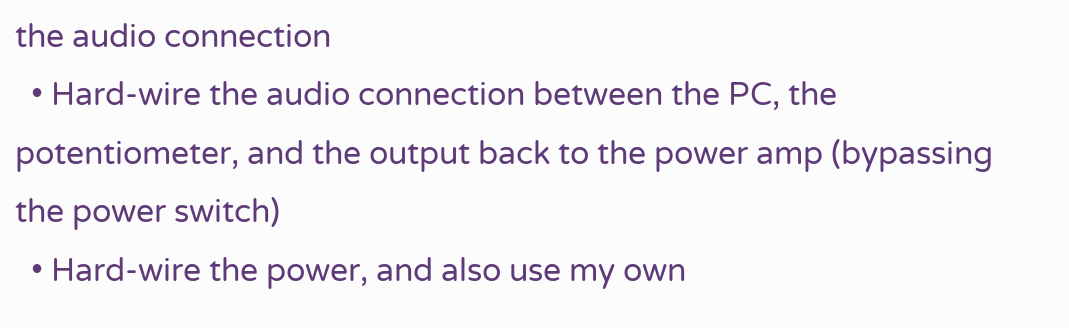the audio connection
  • Hard-wire the audio connection between the PC, the potentiometer, and the output back to the power amp (bypassing the power switch)
  • Hard-wire the power, and also use my own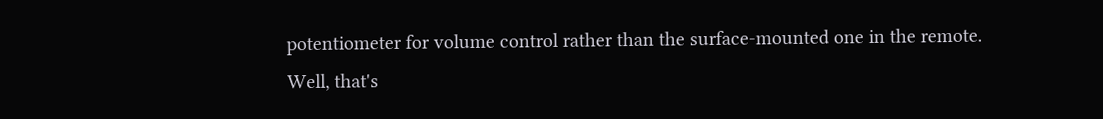potentiometer for volume control rather than the surface-mounted one in the remote.
Well, that's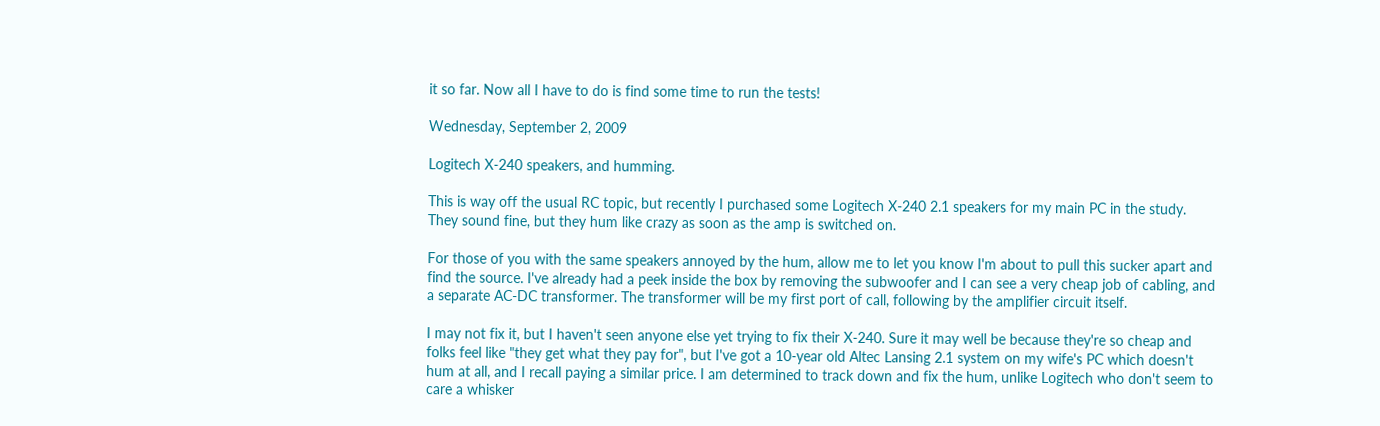it so far. Now all I have to do is find some time to run the tests!

Wednesday, September 2, 2009

Logitech X-240 speakers, and humming.

This is way off the usual RC topic, but recently I purchased some Logitech X-240 2.1 speakers for my main PC in the study. They sound fine, but they hum like crazy as soon as the amp is switched on.

For those of you with the same speakers annoyed by the hum, allow me to let you know I'm about to pull this sucker apart and find the source. I've already had a peek inside the box by removing the subwoofer and I can see a very cheap job of cabling, and a separate AC-DC transformer. The transformer will be my first port of call, following by the amplifier circuit itself.

I may not fix it, but I haven't seen anyone else yet trying to fix their X-240. Sure it may well be because they're so cheap and folks feel like "they get what they pay for", but I've got a 10-year old Altec Lansing 2.1 system on my wife's PC which doesn't hum at all, and I recall paying a similar price. I am determined to track down and fix the hum, unlike Logitech who don't seem to care a whisker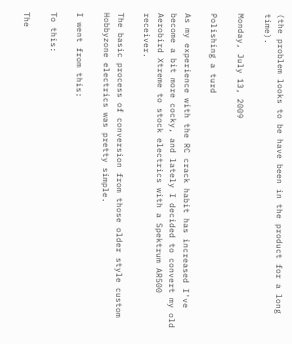(the problem looks to be have been in the product for a long time).

Monday, July 13, 2009

Polishing a turd

As my experience with the RC crack habit has increased I've become a bit more cocky, and lately I decided to convert my old Aerobird Xtreme to stock electrics with a Spektrum AR500 receiver.

The basic process of conversion from those older style custom Hobbyzone electrics was pretty simple.

I went from this:

To this:

The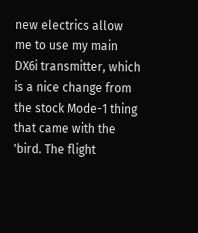new electrics allow me to use my main DX6i transmitter, which is a nice change from the stock Mode-1 thing that came with the 'bird. The flight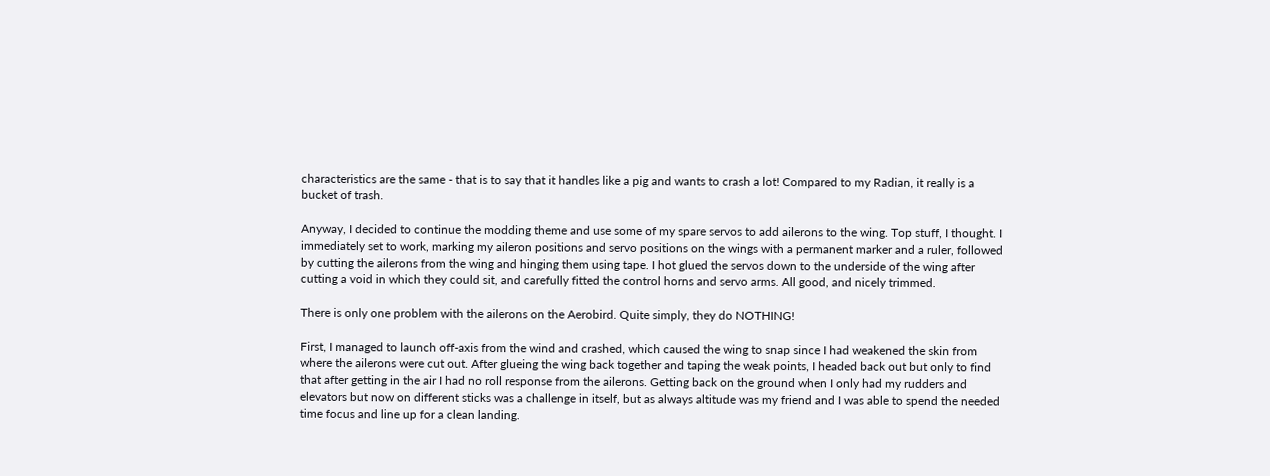characteristics are the same - that is to say that it handles like a pig and wants to crash a lot! Compared to my Radian, it really is a bucket of trash.

Anyway, I decided to continue the modding theme and use some of my spare servos to add ailerons to the wing. Top stuff, I thought. I immediately set to work, marking my aileron positions and servo positions on the wings with a permanent marker and a ruler, followed by cutting the ailerons from the wing and hinging them using tape. I hot glued the servos down to the underside of the wing after cutting a void in which they could sit, and carefully fitted the control horns and servo arms. All good, and nicely trimmed.

There is only one problem with the ailerons on the Aerobird. Quite simply, they do NOTHING!

First, I managed to launch off-axis from the wind and crashed, which caused the wing to snap since I had weakened the skin from where the ailerons were cut out. After glueing the wing back together and taping the weak points, I headed back out but only to find that after getting in the air I had no roll response from the ailerons. Getting back on the ground when I only had my rudders and elevators but now on different sticks was a challenge in itself, but as always altitude was my friend and I was able to spend the needed time focus and line up for a clean landing.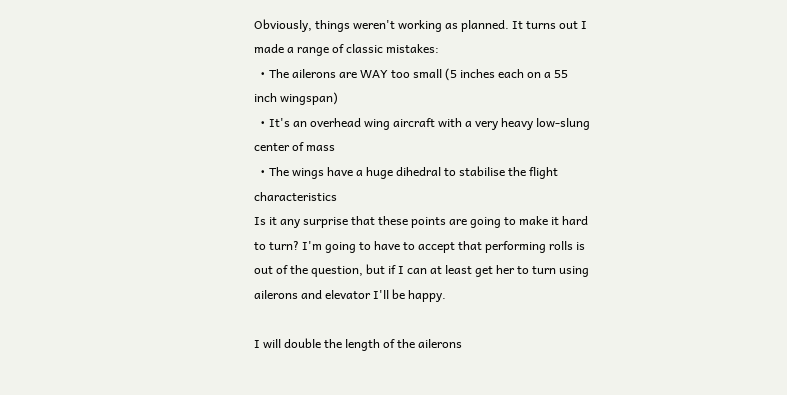Obviously, things weren't working as planned. It turns out I made a range of classic mistakes:
  • The ailerons are WAY too small (5 inches each on a 55 inch wingspan)
  • It's an overhead wing aircraft with a very heavy low-slung center of mass
  • The wings have a huge dihedral to stabilise the flight characteristics
Is it any surprise that these points are going to make it hard to turn? I'm going to have to accept that performing rolls is out of the question, but if I can at least get her to turn using ailerons and elevator I'll be happy.

I will double the length of the ailerons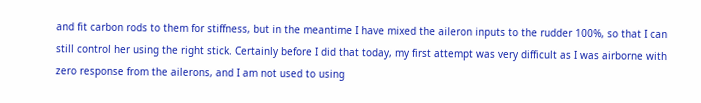and fit carbon rods to them for stiffness, but in the meantime I have mixed the aileron inputs to the rudder 100%, so that I can still control her using the right stick. Certainly before I did that today, my first attempt was very difficult as I was airborne with zero response from the ailerons, and I am not used to using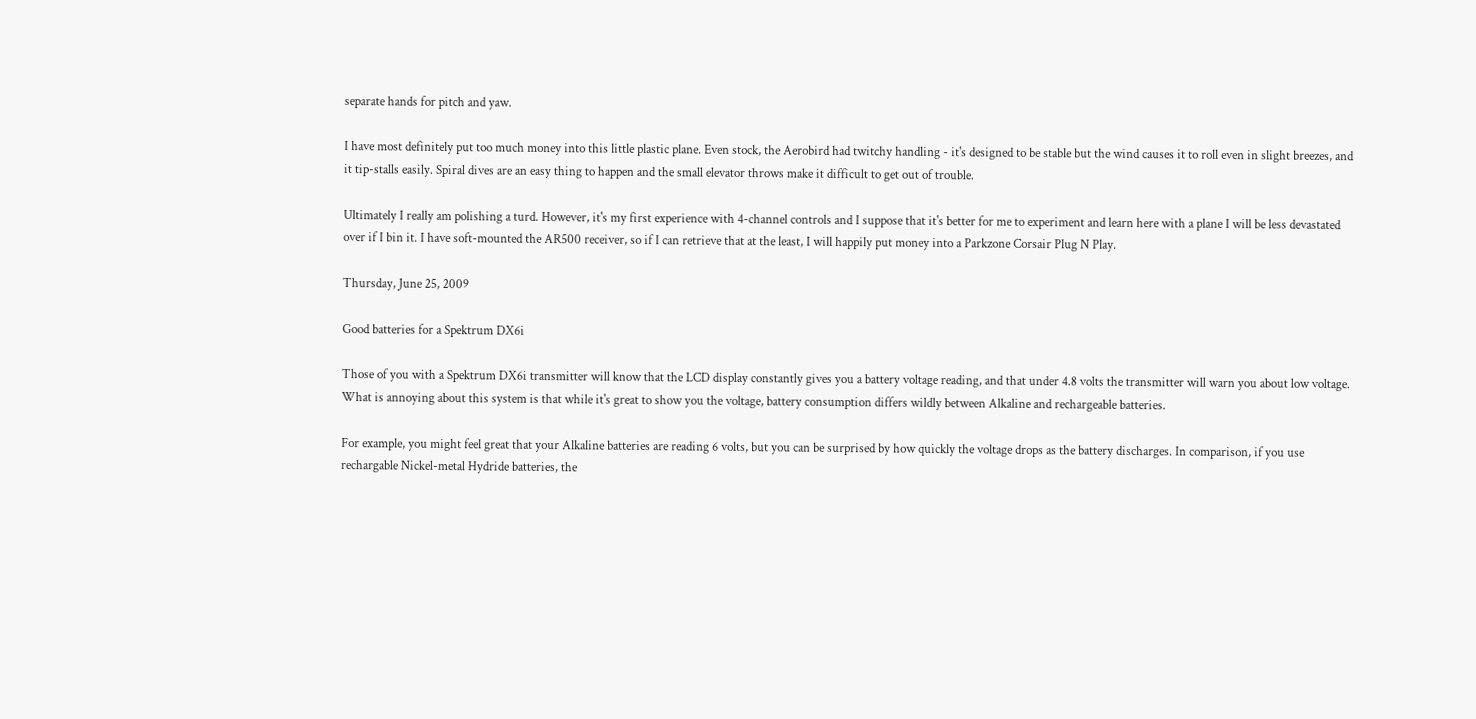separate hands for pitch and yaw.

I have most definitely put too much money into this little plastic plane. Even stock, the Aerobird had twitchy handling - it's designed to be stable but the wind causes it to roll even in slight breezes, and it tip-stalls easily. Spiral dives are an easy thing to happen and the small elevator throws make it difficult to get out of trouble.

Ultimately I really am polishing a turd. However, it's my first experience with 4-channel controls and I suppose that it's better for me to experiment and learn here with a plane I will be less devastated over if I bin it. I have soft-mounted the AR500 receiver, so if I can retrieve that at the least, I will happily put money into a Parkzone Corsair Plug N Play.

Thursday, June 25, 2009

Good batteries for a Spektrum DX6i

Those of you with a Spektrum DX6i transmitter will know that the LCD display constantly gives you a battery voltage reading, and that under 4.8 volts the transmitter will warn you about low voltage. What is annoying about this system is that while it's great to show you the voltage, battery consumption differs wildly between Alkaline and rechargeable batteries.

For example, you might feel great that your Alkaline batteries are reading 6 volts, but you can be surprised by how quickly the voltage drops as the battery discharges. In comparison, if you use rechargable Nickel-metal Hydride batteries, the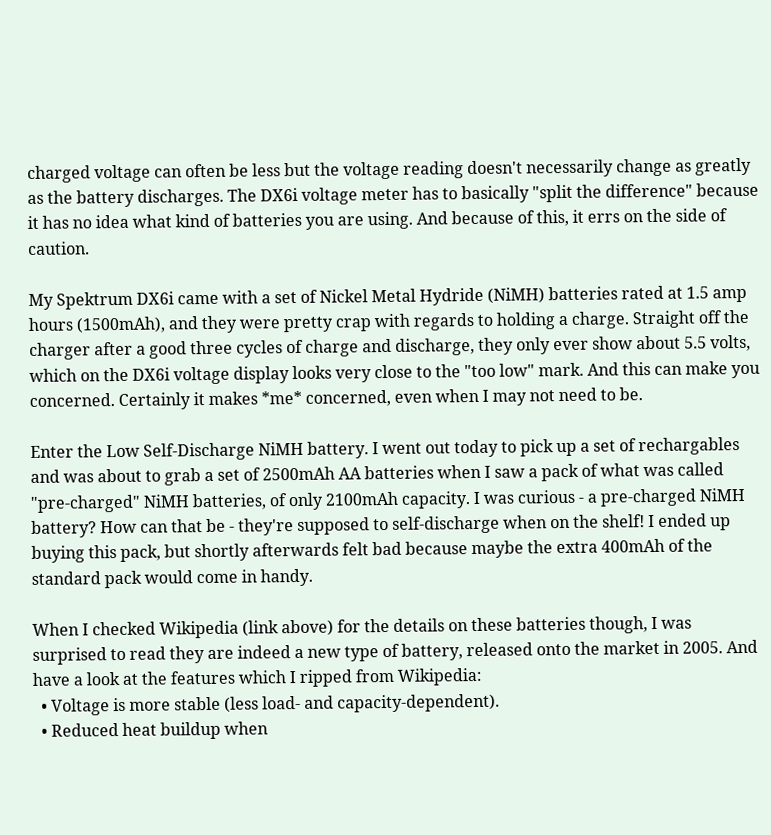charged voltage can often be less but the voltage reading doesn't necessarily change as greatly as the battery discharges. The DX6i voltage meter has to basically "split the difference" because it has no idea what kind of batteries you are using. And because of this, it errs on the side of caution.

My Spektrum DX6i came with a set of Nickel Metal Hydride (NiMH) batteries rated at 1.5 amp hours (1500mAh), and they were pretty crap with regards to holding a charge. Straight off the charger after a good three cycles of charge and discharge, they only ever show about 5.5 volts, which on the DX6i voltage display looks very close to the "too low" mark. And this can make you concerned. Certainly it makes *me* concerned, even when I may not need to be.

Enter the Low Self-Discharge NiMH battery. I went out today to pick up a set of rechargables and was about to grab a set of 2500mAh AA batteries when I saw a pack of what was called "pre-charged" NiMH batteries, of only 2100mAh capacity. I was curious - a pre-charged NiMH battery? How can that be - they're supposed to self-discharge when on the shelf! I ended up buying this pack, but shortly afterwards felt bad because maybe the extra 400mAh of the standard pack would come in handy.

When I checked Wikipedia (link above) for the details on these batteries though, I was surprised to read they are indeed a new type of battery, released onto the market in 2005. And have a look at the features which I ripped from Wikipedia:
  • Voltage is more stable (less load- and capacity-dependent).
  • Reduced heat buildup when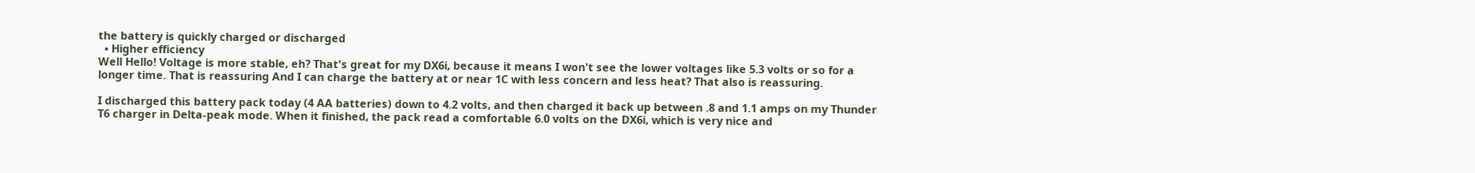the battery is quickly charged or discharged
  • Higher efficiency
Well Hello! Voltage is more stable, eh? That's great for my DX6i, because it means I won't see the lower voltages like 5.3 volts or so for a longer time. That is reassuring And I can charge the battery at or near 1C with less concern and less heat? That also is reassuring.

I discharged this battery pack today (4 AA batteries) down to 4.2 volts, and then charged it back up between .8 and 1.1 amps on my Thunder T6 charger in Delta-peak mode. When it finished, the pack read a comfortable 6.0 volts on the DX6i, which is very nice and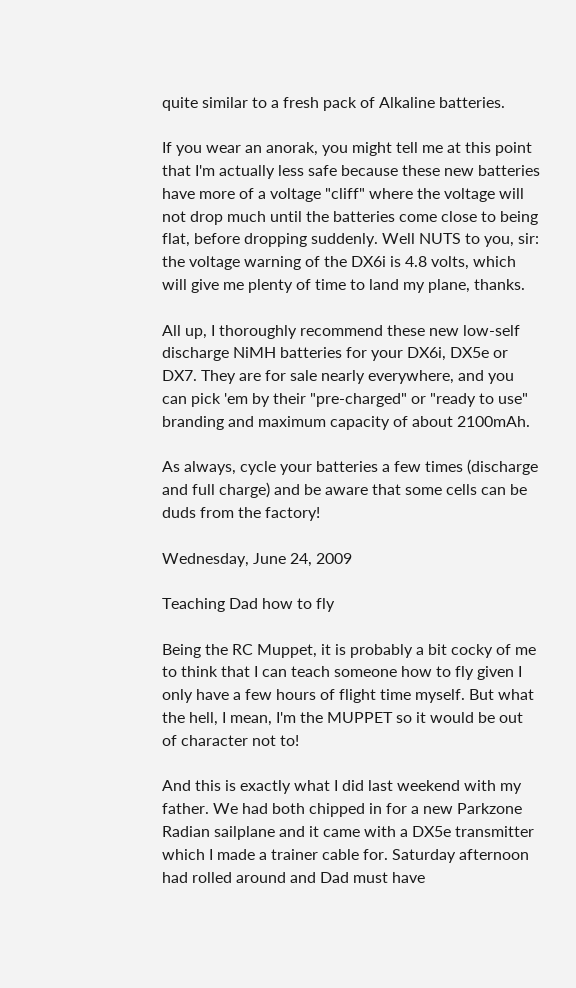quite similar to a fresh pack of Alkaline batteries.

If you wear an anorak, you might tell me at this point that I'm actually less safe because these new batteries have more of a voltage "cliff" where the voltage will not drop much until the batteries come close to being flat, before dropping suddenly. Well NUTS to you, sir: the voltage warning of the DX6i is 4.8 volts, which will give me plenty of time to land my plane, thanks.

All up, I thoroughly recommend these new low-self discharge NiMH batteries for your DX6i, DX5e or DX7. They are for sale nearly everywhere, and you can pick 'em by their "pre-charged" or "ready to use" branding and maximum capacity of about 2100mAh.

As always, cycle your batteries a few times (discharge and full charge) and be aware that some cells can be duds from the factory!

Wednesday, June 24, 2009

Teaching Dad how to fly

Being the RC Muppet, it is probably a bit cocky of me to think that I can teach someone how to fly given I only have a few hours of flight time myself. But what the hell, I mean, I'm the MUPPET so it would be out of character not to!

And this is exactly what I did last weekend with my father. We had both chipped in for a new Parkzone Radian sailplane and it came with a DX5e transmitter which I made a trainer cable for. Saturday afternoon had rolled around and Dad must have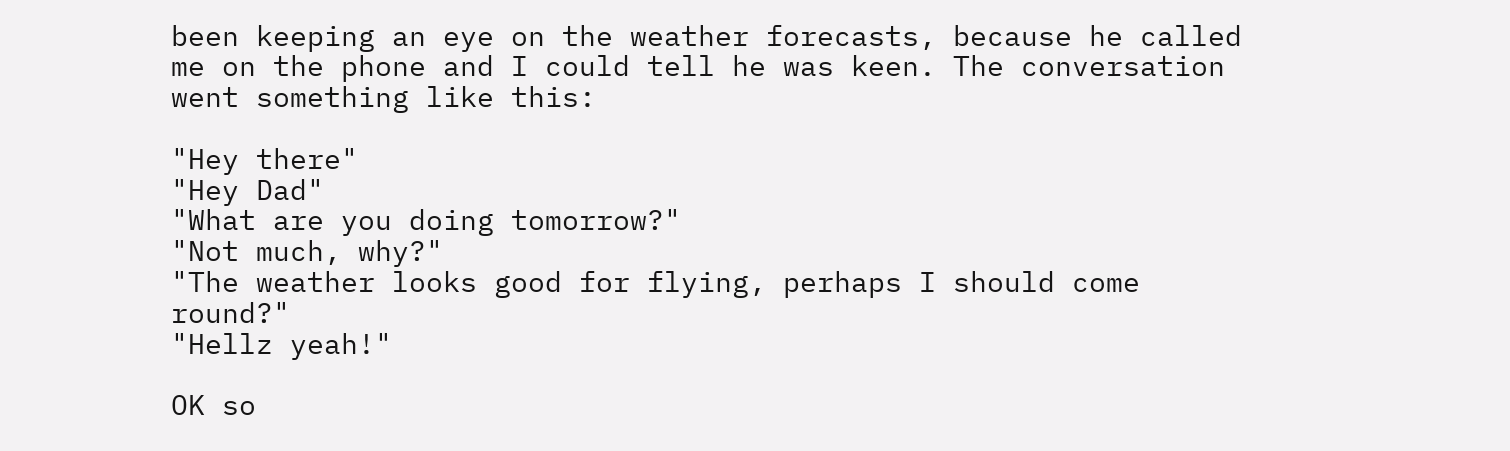been keeping an eye on the weather forecasts, because he called me on the phone and I could tell he was keen. The conversation went something like this:

"Hey there"
"Hey Dad"
"What are you doing tomorrow?"
"Not much, why?"
"The weather looks good for flying, perhaps I should come round?"
"Hellz yeah!"

OK so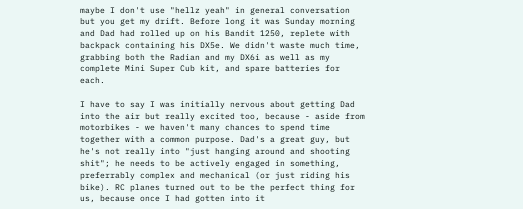maybe I don't use "hellz yeah" in general conversation but you get my drift. Before long it was Sunday morning and Dad had rolled up on his Bandit 1250, replete with backpack containing his DX5e. We didn't waste much time, grabbing both the Radian and my DX6i as well as my complete Mini Super Cub kit, and spare batteries for each.

I have to say I was initially nervous about getting Dad into the air but really excited too, because - aside from motorbikes - we haven't many chances to spend time together with a common purpose. Dad's a great guy, but he's not really into "just hanging around and shooting shit"; he needs to be actively engaged in something, preferrably complex and mechanical (or just riding his bike). RC planes turned out to be the perfect thing for us, because once I had gotten into it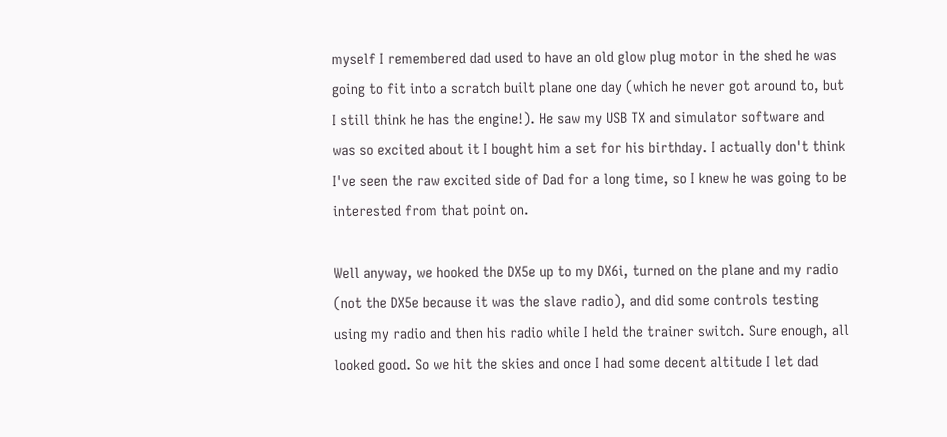myself I remembered dad used to have an old glow plug motor in the shed he was going to fit into a scratch built plane one day (which he never got around to, but I still think he has the engine!). He saw my USB TX and simulator software and was so excited about it I bought him a set for his birthday. I actually don't think I've seen the raw excited side of Dad for a long time, so I knew he was going to be interested from that point on.

Well anyway, we hooked the DX5e up to my DX6i, turned on the plane and my radio (not the DX5e because it was the slave radio), and did some controls testing using my radio and then his radio while I held the trainer switch. Sure enough, all looked good. So we hit the skies and once I had some decent altitude I let dad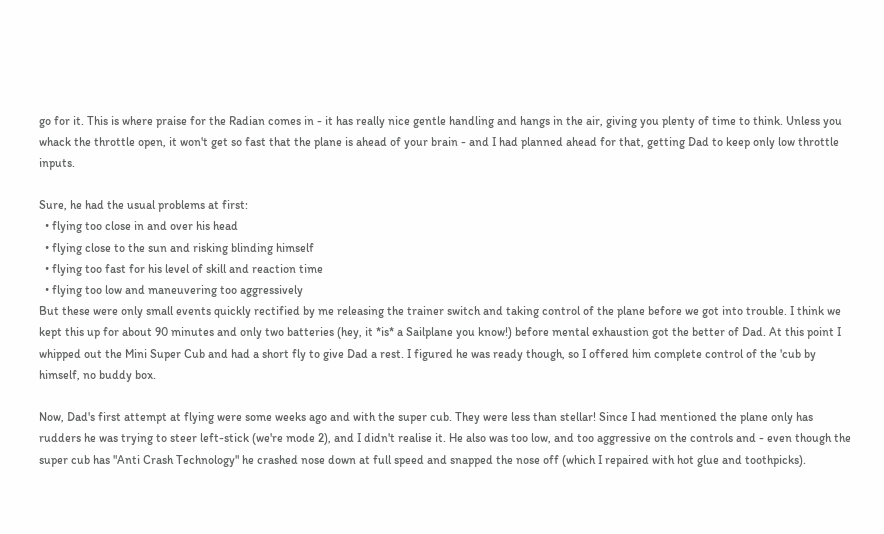go for it. This is where praise for the Radian comes in - it has really nice gentle handling and hangs in the air, giving you plenty of time to think. Unless you whack the throttle open, it won't get so fast that the plane is ahead of your brain - and I had planned ahead for that, getting Dad to keep only low throttle inputs.

Sure, he had the usual problems at first:
  • flying too close in and over his head
  • flying close to the sun and risking blinding himself
  • flying too fast for his level of skill and reaction time
  • flying too low and maneuvering too aggressively
But these were only small events quickly rectified by me releasing the trainer switch and taking control of the plane before we got into trouble. I think we kept this up for about 90 minutes and only two batteries (hey, it *is* a Sailplane you know!) before mental exhaustion got the better of Dad. At this point I whipped out the Mini Super Cub and had a short fly to give Dad a rest. I figured he was ready though, so I offered him complete control of the 'cub by himself, no buddy box.

Now, Dad's first attempt at flying were some weeks ago and with the super cub. They were less than stellar! Since I had mentioned the plane only has rudders he was trying to steer left-stick (we're mode 2), and I didn't realise it. He also was too low, and too aggressive on the controls and - even though the super cub has "Anti Crash Technology" he crashed nose down at full speed and snapped the nose off (which I repaired with hot glue and toothpicks).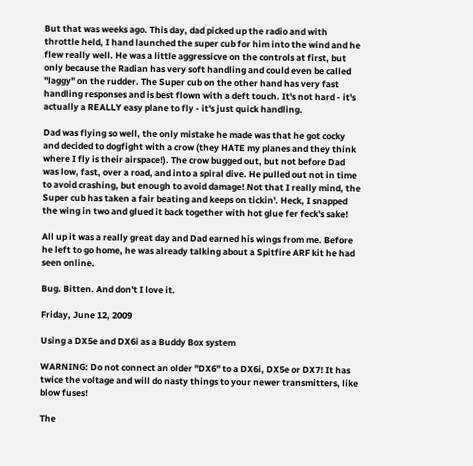But that was weeks ago. This day, dad picked up the radio and with throttle held, I hand launched the super cub for him into the wind and he flew really well. He was a little aggressicve on the controls at first, but only because the Radian has very soft handling and could even be called "laggy" on the rudder. The Super cub on the other hand has very fast handling responses and is best flown with a deft touch. It's not hard - it's actually a REALLY easy plane to fly - it's just quick handling.

Dad was flying so well, the only mistake he made was that he got cocky and decided to dogfight with a crow (they HATE my planes and they think where I fly is their airspace!). The crow bugged out, but not before Dad was low, fast, over a road, and into a spiral dive. He pulled out not in time to avoid crashing, but enough to avoid damage! Not that I really mind, the Super cub has taken a fair beating and keeps on tickin'. Heck, I snapped the wing in two and glued it back together with hot glue fer feck's sake!

All up it was a really great day and Dad earned his wings from me. Before he left to go home, he was already talking about a Spitfire ARF kit he had seen online.

Bug. Bitten. And don't I love it.

Friday, June 12, 2009

Using a DX5e and DX6i as a Buddy Box system

WARNING: Do not connect an older "DX6" to a DX6i, DX5e or DX7! It has twice the voltage and will do nasty things to your newer transmitters, like blow fuses!

The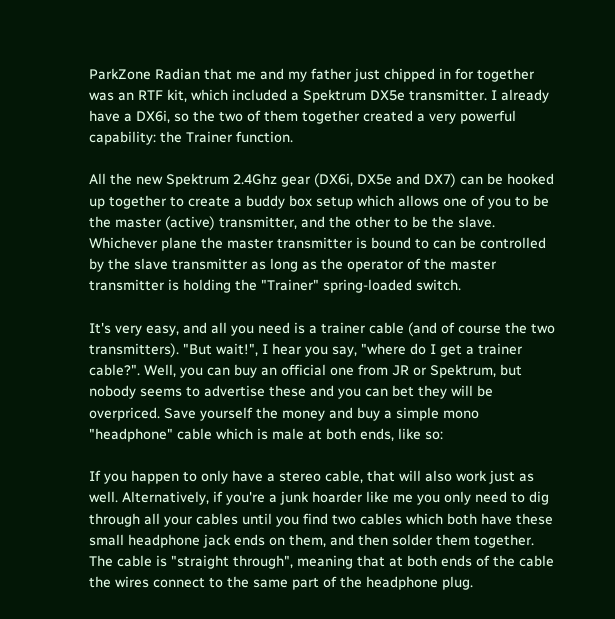ParkZone Radian that me and my father just chipped in for together was an RTF kit, which included a Spektrum DX5e transmitter. I already have a DX6i, so the two of them together created a very powerful capability: the Trainer function.

All the new Spektrum 2.4Ghz gear (DX6i, DX5e and DX7) can be hooked up together to create a buddy box setup which allows one of you to be the master (active) transmitter, and the other to be the slave. Whichever plane the master transmitter is bound to can be controlled by the slave transmitter as long as the operator of the master transmitter is holding the "Trainer" spring-loaded switch.

It's very easy, and all you need is a trainer cable (and of course the two transmitters). "But wait!", I hear you say, "where do I get a trainer cable?". Well, you can buy an official one from JR or Spektrum, but nobody seems to advertise these and you can bet they will be overpriced. Save yourself the money and buy a simple mono "headphone" cable which is male at both ends, like so:

If you happen to only have a stereo cable, that will also work just as well. Alternatively, if you're a junk hoarder like me you only need to dig through all your cables until you find two cables which both have these small headphone jack ends on them, and then solder them together. The cable is "straight through", meaning that at both ends of the cable the wires connect to the same part of the headphone plug.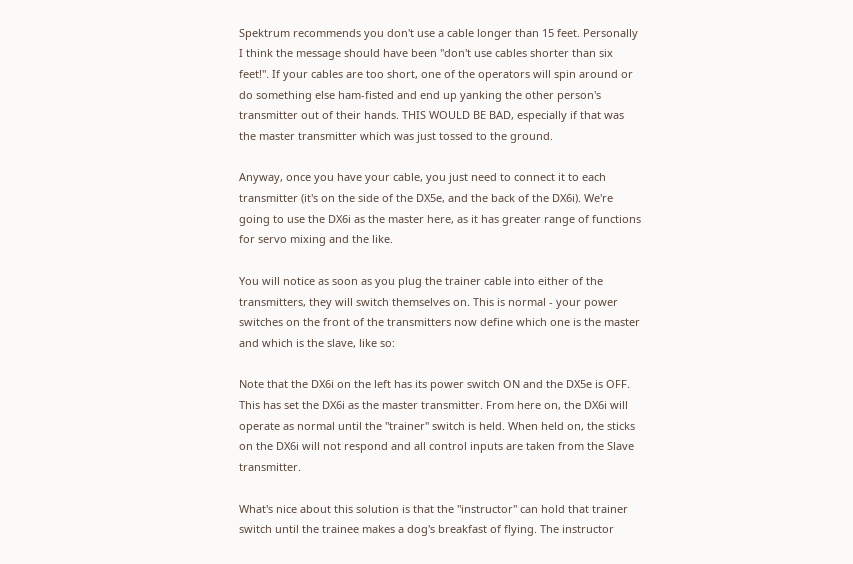Spektrum recommends you don't use a cable longer than 15 feet. Personally I think the message should have been "don't use cables shorter than six feet!". If your cables are too short, one of the operators will spin around or do something else ham-fisted and end up yanking the other person's transmitter out of their hands. THIS WOULD BE BAD, especially if that was the master transmitter which was just tossed to the ground.

Anyway, once you have your cable, you just need to connect it to each transmitter (it's on the side of the DX5e, and the back of the DX6i). We're going to use the DX6i as the master here, as it has greater range of functions for servo mixing and the like.

You will notice as soon as you plug the trainer cable into either of the transmitters, they will switch themselves on. This is normal - your power switches on the front of the transmitters now define which one is the master and which is the slave, like so:

Note that the DX6i on the left has its power switch ON and the DX5e is OFF. This has set the DX6i as the master transmitter. From here on, the DX6i will operate as normal until the "trainer" switch is held. When held on, the sticks on the DX6i will not respond and all control inputs are taken from the Slave transmitter.

What's nice about this solution is that the "instructor" can hold that trainer switch until the trainee makes a dog's breakfast of flying. The instructor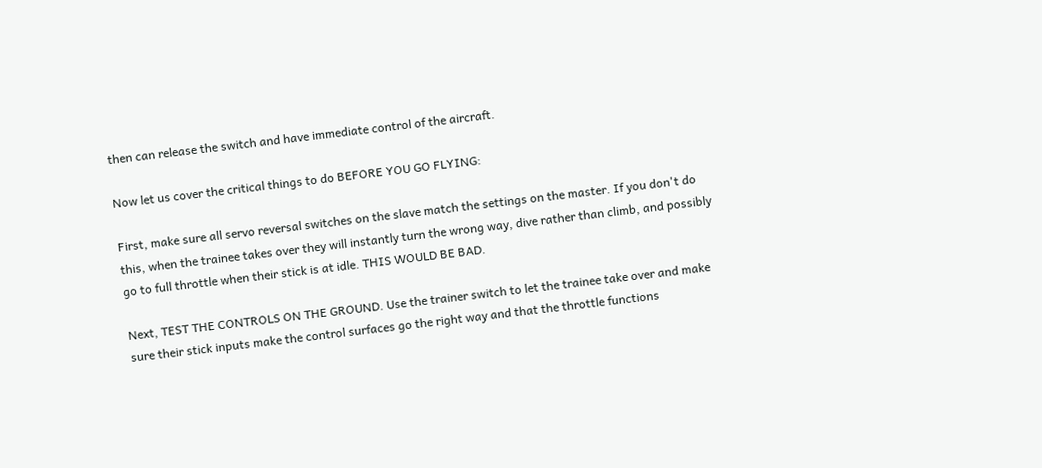then can release the switch and have immediate control of the aircraft.

Now let us cover the critical things to do BEFORE YOU GO FLYING:

First, make sure all servo reversal switches on the slave match the settings on the master. If you don't do this, when the trainee takes over they will instantly turn the wrong way, dive rather than climb, and possibly go to full throttle when their stick is at idle. THIS WOULD BE BAD.

Next, TEST THE CONTROLS ON THE GROUND. Use the trainer switch to let the trainee take over and make sure their stick inputs make the control surfaces go the right way and that the throttle functions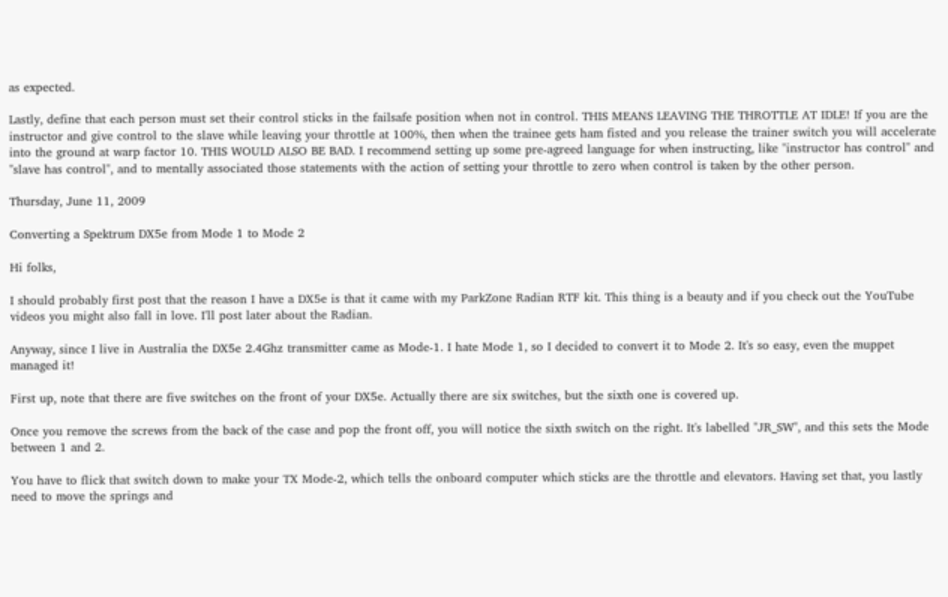as expected.

Lastly, define that each person must set their control sticks in the failsafe position when not in control. THIS MEANS LEAVING THE THROTTLE AT IDLE! If you are the instructor and give control to the slave while leaving your throttle at 100%, then when the trainee gets ham fisted and you release the trainer switch you will accelerate into the ground at warp factor 10. THIS WOULD ALSO BE BAD. I recommend setting up some pre-agreed language for when instructing, like "instructor has control" and "slave has control", and to mentally associated those statements with the action of setting your throttle to zero when control is taken by the other person.

Thursday, June 11, 2009

Converting a Spektrum DX5e from Mode 1 to Mode 2

Hi folks,

I should probably first post that the reason I have a DX5e is that it came with my ParkZone Radian RTF kit. This thing is a beauty and if you check out the YouTube videos you might also fall in love. I'll post later about the Radian.

Anyway, since I live in Australia the DX5e 2.4Ghz transmitter came as Mode-1. I hate Mode 1, so I decided to convert it to Mode 2. It's so easy, even the muppet managed it!

First up, note that there are five switches on the front of your DX5e. Actually there are six switches, but the sixth one is covered up.

Once you remove the screws from the back of the case and pop the front off, you will notice the sixth switch on the right. It's labelled "JR_SW", and this sets the Mode between 1 and 2.

You have to flick that switch down to make your TX Mode-2, which tells the onboard computer which sticks are the throttle and elevators. Having set that, you lastly need to move the springs and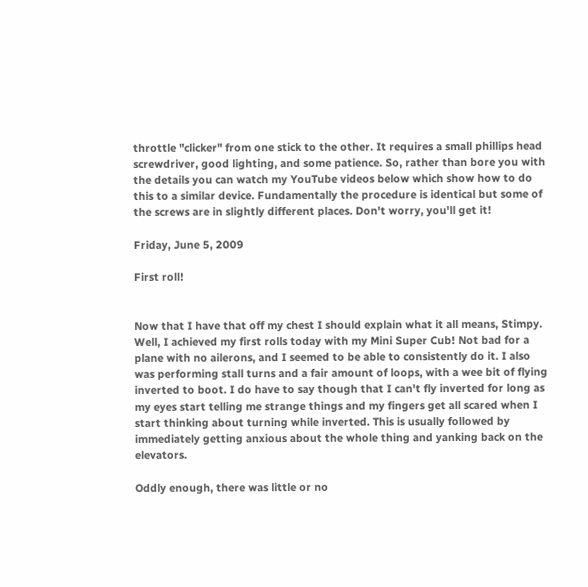throttle "clicker" from one stick to the other. It requires a small phillips head screwdriver, good lighting, and some patience. So, rather than bore you with the details you can watch my YouTube videos below which show how to do this to a similar device. Fundamentally the procedure is identical but some of the screws are in slightly different places. Don't worry, you'll get it!

Friday, June 5, 2009

First roll!


Now that I have that off my chest I should explain what it all means, Stimpy. Well, I achieved my first rolls today with my Mini Super Cub! Not bad for a plane with no ailerons, and I seemed to be able to consistently do it. I also was performing stall turns and a fair amount of loops, with a wee bit of flying inverted to boot. I do have to say though that I can't fly inverted for long as my eyes start telling me strange things and my fingers get all scared when I start thinking about turning while inverted. This is usually followed by immediately getting anxious about the whole thing and yanking back on the elevators.

Oddly enough, there was little or no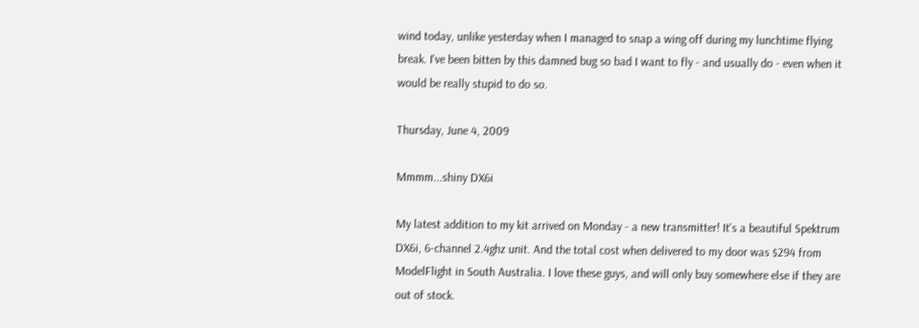wind today, unlike yesterday when I managed to snap a wing off during my lunchtime flying break. I've been bitten by this damned bug so bad I want to fly - and usually do - even when it would be really stupid to do so.

Thursday, June 4, 2009

Mmmm...shiny DX6i

My latest addition to my kit arrived on Monday - a new transmitter! It's a beautiful Spektrum DX6i, 6-channel 2.4ghz unit. And the total cost when delivered to my door was $294 from ModelFlight in South Australia. I love these guys, and will only buy somewhere else if they are out of stock.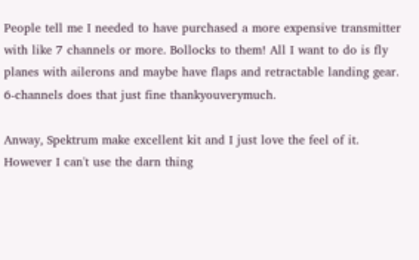People tell me I needed to have purchased a more expensive transmitter with like 7 channels or more. Bollocks to them! All I want to do is fly planes with ailerons and maybe have flaps and retractable landing gear. 6-channels does that just fine thankyouverymuch.

Anway, Spektrum make excellent kit and I just love the feel of it. However I can't use the darn thing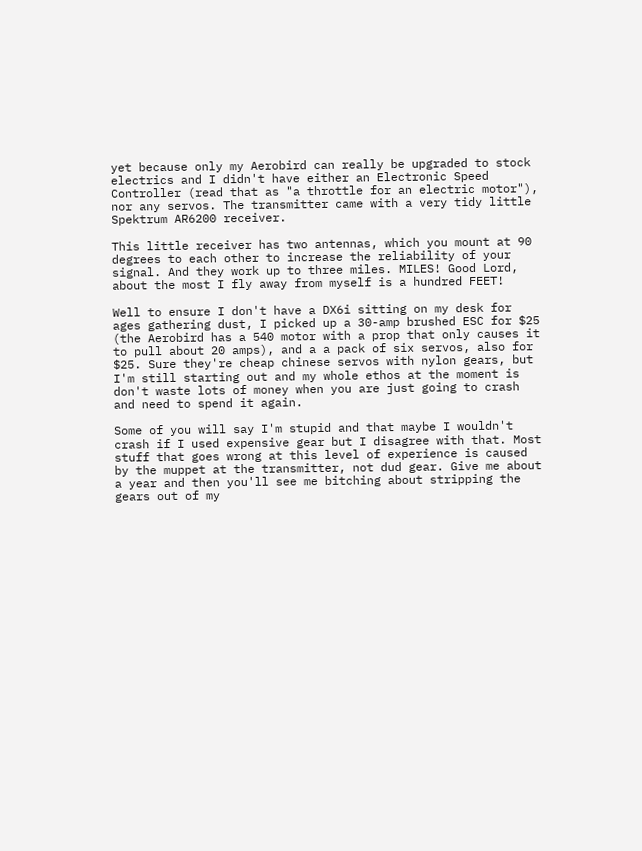yet because only my Aerobird can really be upgraded to stock electrics and I didn't have either an Electronic Speed Controller (read that as "a throttle for an electric motor"), nor any servos. The transmitter came with a very tidy little Spektrum AR6200 receiver.

This little receiver has two antennas, which you mount at 90 degrees to each other to increase the reliability of your signal. And they work up to three miles. MILES! Good Lord, about the most I fly away from myself is a hundred FEET!

Well to ensure I don't have a DX6i sitting on my desk for ages gathering dust, I picked up a 30-amp brushed ESC for $25 (the Aerobird has a 540 motor with a prop that only causes it to pull about 20 amps), and a a pack of six servos, also for $25. Sure they're cheap chinese servos with nylon gears, but I'm still starting out and my whole ethos at the moment is don't waste lots of money when you are just going to crash and need to spend it again.

Some of you will say I'm stupid and that maybe I wouldn't crash if I used expensive gear but I disagree with that. Most stuff that goes wrong at this level of experience is caused by the muppet at the transmitter, not dud gear. Give me about a year and then you'll see me bitching about stripping the gears out of my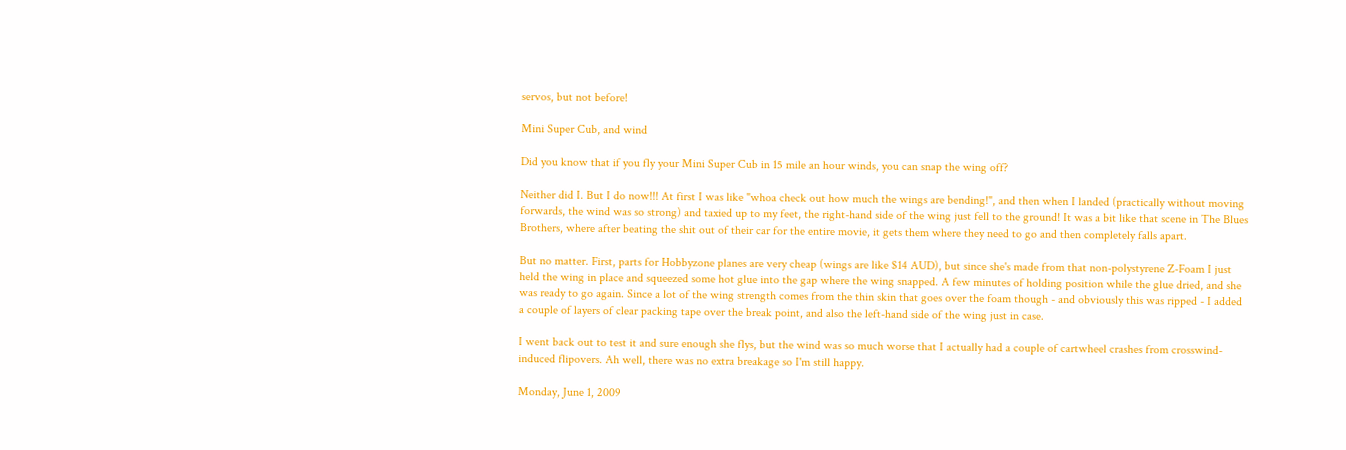servos, but not before!

Mini Super Cub, and wind

Did you know that if you fly your Mini Super Cub in 15 mile an hour winds, you can snap the wing off?

Neither did I. But I do now!!! At first I was like "whoa check out how much the wings are bending!", and then when I landed (practically without moving forwards, the wind was so strong) and taxied up to my feet, the right-hand side of the wing just fell to the ground! It was a bit like that scene in The Blues Brothers, where after beating the shit out of their car for the entire movie, it gets them where they need to go and then completely falls apart.

But no matter. First, parts for Hobbyzone planes are very cheap (wings are like $14 AUD), but since she's made from that non-polystyrene Z-Foam I just held the wing in place and squeezed some hot glue into the gap where the wing snapped. A few minutes of holding position while the glue dried, and she was ready to go again. Since a lot of the wing strength comes from the thin skin that goes over the foam though - and obviously this was ripped - I added a couple of layers of clear packing tape over the break point, and also the left-hand side of the wing just in case.

I went back out to test it and sure enough she flys, but the wind was so much worse that I actually had a couple of cartwheel crashes from crosswind-induced flipovers. Ah well, there was no extra breakage so I'm still happy.

Monday, June 1, 2009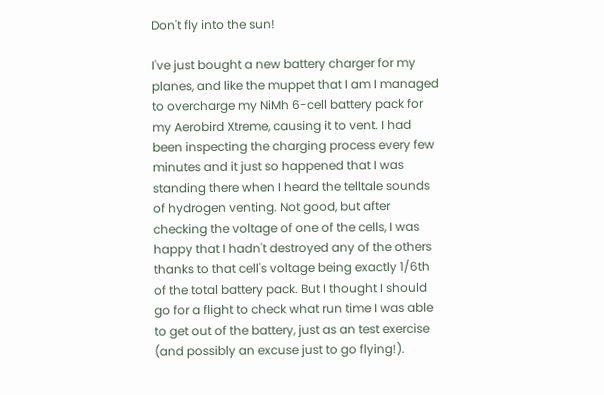Don't fly into the sun!

I've just bought a new battery charger for my planes, and like the muppet that I am I managed to overcharge my NiMh 6-cell battery pack for my Aerobird Xtreme, causing it to vent. I had been inspecting the charging process every few minutes and it just so happened that I was standing there when I heard the telltale sounds of hydrogen venting. Not good, but after checking the voltage of one of the cells, I was happy that I hadn't destroyed any of the others thanks to that cell's voltage being exactly 1/6th of the total battery pack. But I thought I should go for a flight to check what run time I was able to get out of the battery, just as an test exercise (and possibly an excuse just to go flying!).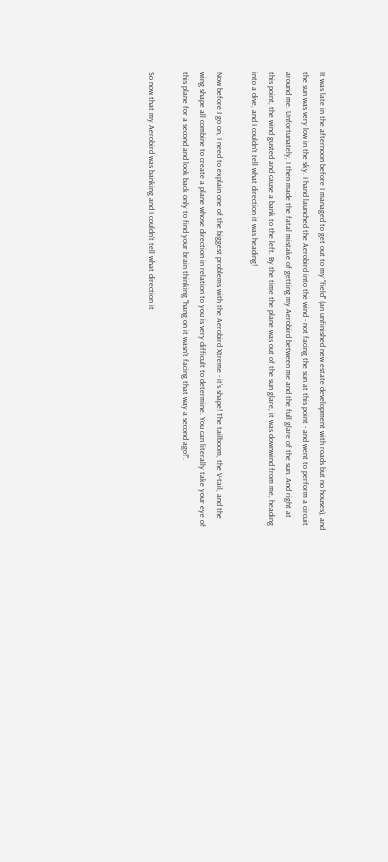It was late in the afternoon before I managed to get out to my "field" (an unfinished new estate development with roads but no houses), and the sun was very low in the sky. I hand launched the Aerobird into the wind - not facing the sun at this point - and went to perform a circuit around me. Unfortunately, I then made the fatal mistake of getting my Aerobird between me and the full glare of the sun. And right at this point, the wind gusted and cause a bank to the left. By the time the plane was out of the sun glare, it was downwind from me, heading into a dive, and I couldn't tell what direction it was heading!

Now before I go on, I need to explain one of the biggest problems with the Aerobird Xtreme - it's shape! The tailboom, the V-tail, and the wing shape all combine to create a plane whose direction in relation to you is very difficult to determine. You can literally take your eye of this plane for a second and look back only to find your brain thinking "hang on it wasn't facing that way a second ago!".

So now that my Aerobird was banking and I couldn't tell what direction it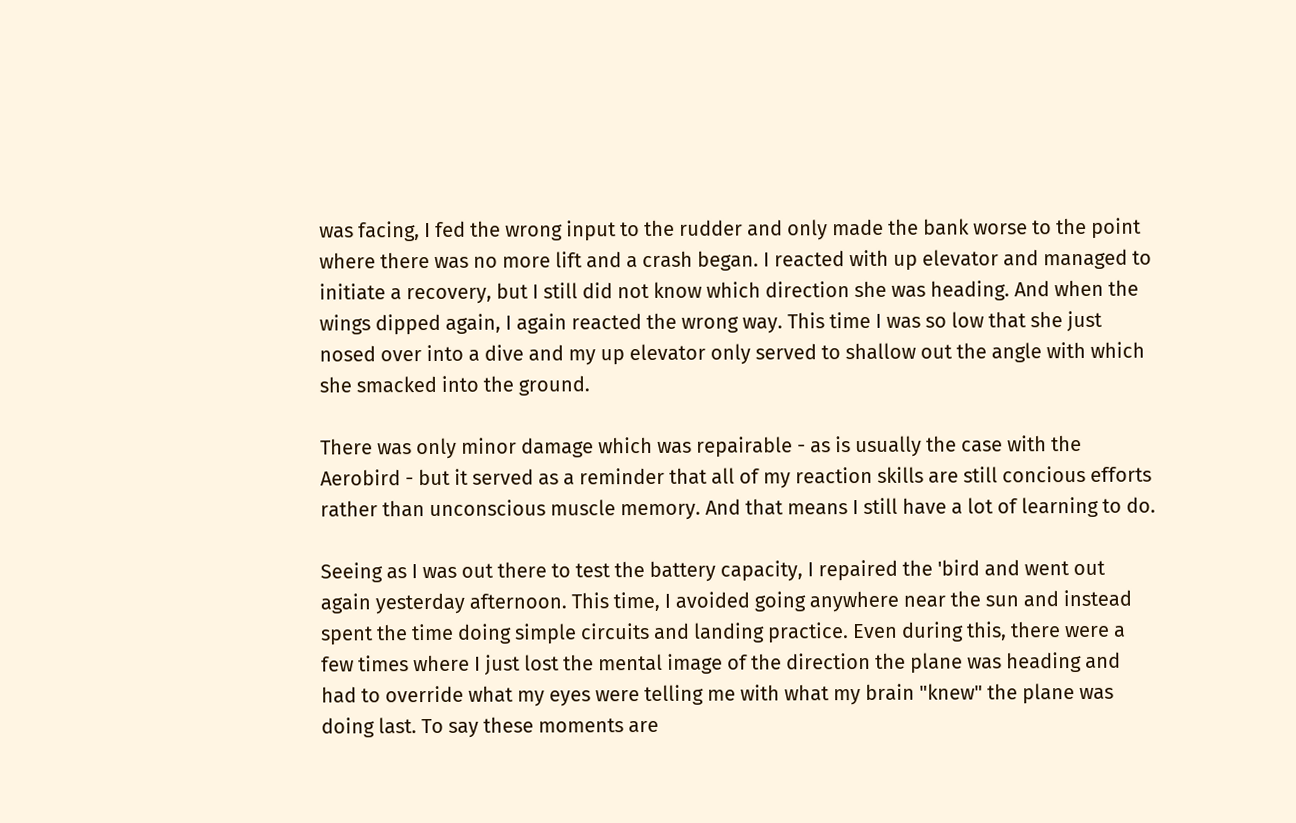was facing, I fed the wrong input to the rudder and only made the bank worse to the point where there was no more lift and a crash began. I reacted with up elevator and managed to initiate a recovery, but I still did not know which direction she was heading. And when the wings dipped again, I again reacted the wrong way. This time I was so low that she just nosed over into a dive and my up elevator only served to shallow out the angle with which she smacked into the ground.

There was only minor damage which was repairable - as is usually the case with the Aerobird - but it served as a reminder that all of my reaction skills are still concious efforts rather than unconscious muscle memory. And that means I still have a lot of learning to do.

Seeing as I was out there to test the battery capacity, I repaired the 'bird and went out again yesterday afternoon. This time, I avoided going anywhere near the sun and instead spent the time doing simple circuits and landing practice. Even during this, there were a few times where I just lost the mental image of the direction the plane was heading and had to override what my eyes were telling me with what my brain "knew" the plane was doing last. To say these moments are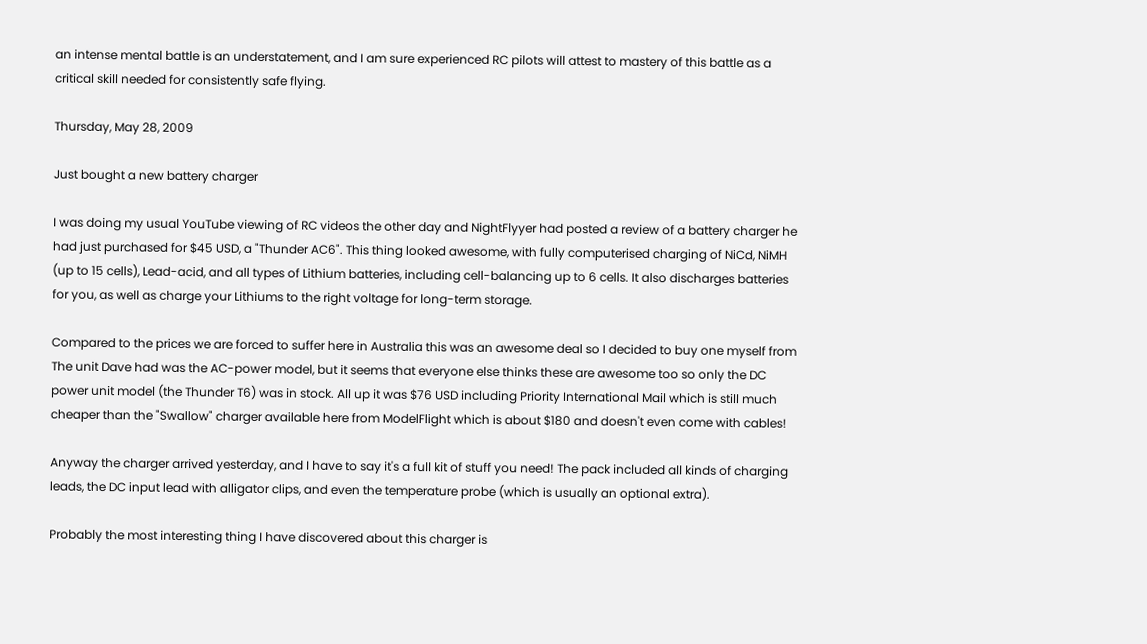an intense mental battle is an understatement, and I am sure experienced RC pilots will attest to mastery of this battle as a critical skill needed for consistently safe flying.

Thursday, May 28, 2009

Just bought a new battery charger

I was doing my usual YouTube viewing of RC videos the other day and NightFlyyer had posted a review of a battery charger he had just purchased for $45 USD, a "Thunder AC6". This thing looked awesome, with fully computerised charging of NiCd, NiMH (up to 15 cells), Lead-acid, and all types of Lithium batteries, including cell-balancing up to 6 cells. It also discharges batteries for you, as well as charge your Lithiums to the right voltage for long-term storage.

Compared to the prices we are forced to suffer here in Australia this was an awesome deal so I decided to buy one myself from The unit Dave had was the AC-power model, but it seems that everyone else thinks these are awesome too so only the DC power unit model (the Thunder T6) was in stock. All up it was $76 USD including Priority International Mail which is still much cheaper than the "Swallow" charger available here from ModelFlight which is about $180 and doesn't even come with cables!

Anyway the charger arrived yesterday, and I have to say it's a full kit of stuff you need! The pack included all kinds of charging leads, the DC input lead with alligator clips, and even the temperature probe (which is usually an optional extra).

Probably the most interesting thing I have discovered about this charger is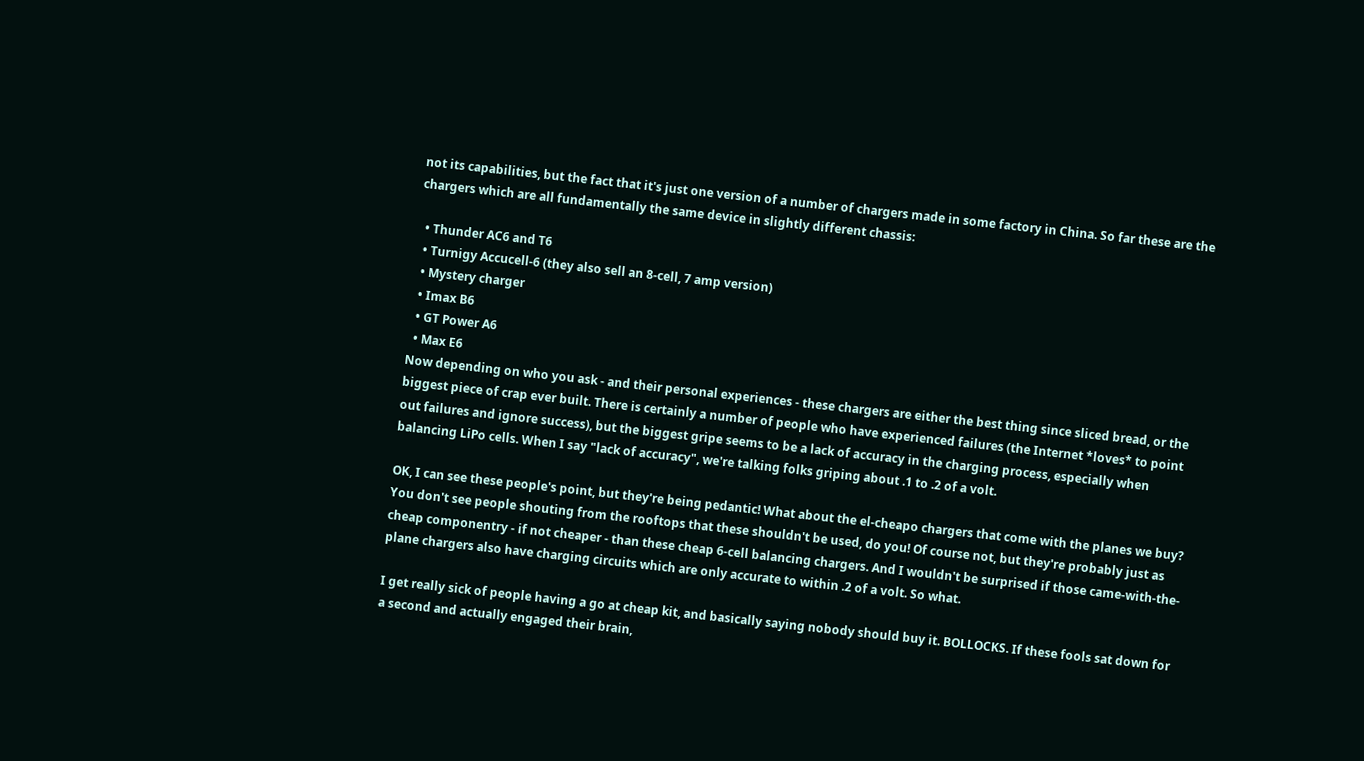not its capabilities, but the fact that it's just one version of a number of chargers made in some factory in China. So far these are the chargers which are all fundamentally the same device in slightly different chassis:

  • Thunder AC6 and T6
  • Turnigy Accucell-6 (they also sell an 8-cell, 7 amp version)
  • Mystery charger
  • Imax B6
  • GT Power A6
  • Max E6
Now depending on who you ask - and their personal experiences - these chargers are either the best thing since sliced bread, or the biggest piece of crap ever built. There is certainly a number of people who have experienced failures (the Internet *loves* to point out failures and ignore success), but the biggest gripe seems to be a lack of accuracy in the charging process, especially when balancing LiPo cells. When I say "lack of accuracy", we're talking folks griping about .1 to .2 of a volt.

OK, I can see these people's point, but they're being pedantic! What about the el-cheapo chargers that come with the planes we buy? You don't see people shouting from the rooftops that these shouldn't be used, do you! Of course not, but they're probably just as cheap componentry - if not cheaper - than these cheap 6-cell balancing chargers. And I wouldn't be surprised if those came-with-the-plane chargers also have charging circuits which are only accurate to within .2 of a volt. So what.

I get really sick of people having a go at cheap kit, and basically saying nobody should buy it. BOLLOCKS. If these fools sat down for a second and actually engaged their brain,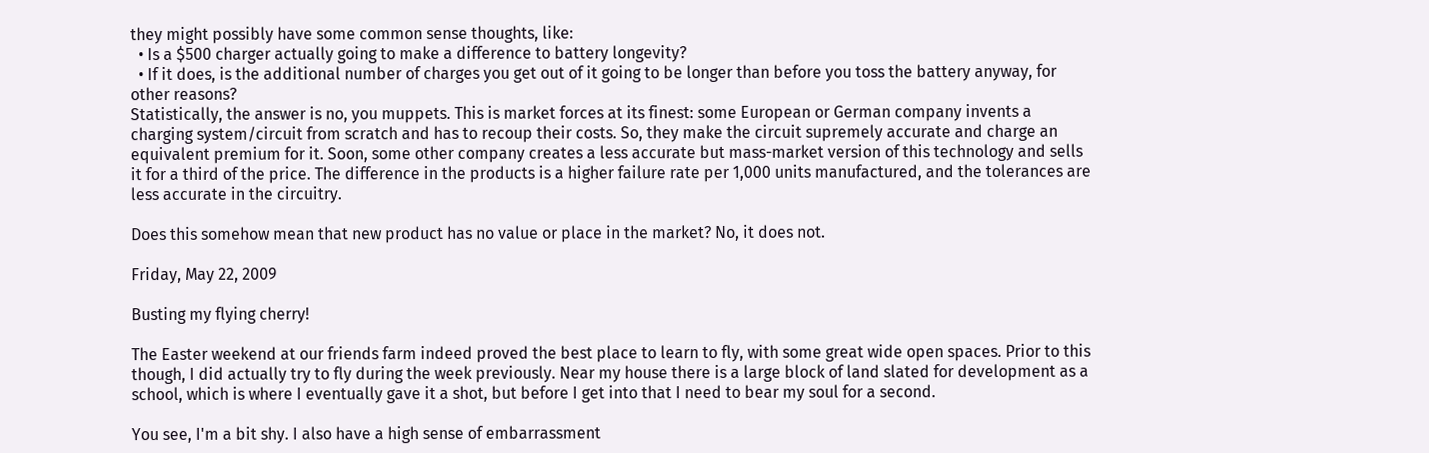they might possibly have some common sense thoughts, like:
  • Is a $500 charger actually going to make a difference to battery longevity?
  • If it does, is the additional number of charges you get out of it going to be longer than before you toss the battery anyway, for other reasons?
Statistically, the answer is no, you muppets. This is market forces at its finest: some European or German company invents a charging system/circuit from scratch and has to recoup their costs. So, they make the circuit supremely accurate and charge an equivalent premium for it. Soon, some other company creates a less accurate but mass-market version of this technology and sells it for a third of the price. The difference in the products is a higher failure rate per 1,000 units manufactured, and the tolerances are less accurate in the circuitry.

Does this somehow mean that new product has no value or place in the market? No, it does not.

Friday, May 22, 2009

Busting my flying cherry!

The Easter weekend at our friends farm indeed proved the best place to learn to fly, with some great wide open spaces. Prior to this though, I did actually try to fly during the week previously. Near my house there is a large block of land slated for development as a school, which is where I eventually gave it a shot, but before I get into that I need to bear my soul for a second.

You see, I'm a bit shy. I also have a high sense of embarrassment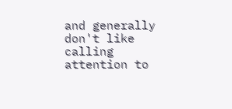and generally don't like calling attention to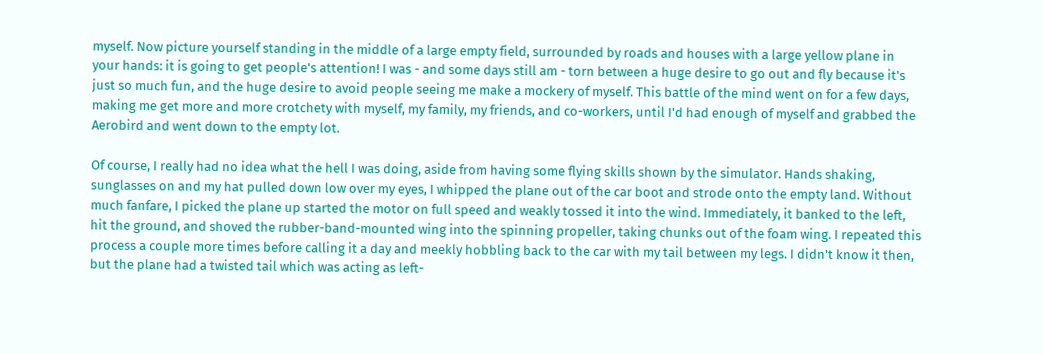myself. Now picture yourself standing in the middle of a large empty field, surrounded by roads and houses with a large yellow plane in your hands: it is going to get people's attention! I was - and some days still am - torn between a huge desire to go out and fly because it's just so much fun, and the huge desire to avoid people seeing me make a mockery of myself. This battle of the mind went on for a few days, making me get more and more crotchety with myself, my family, my friends, and co-workers, until I'd had enough of myself and grabbed the Aerobird and went down to the empty lot.

Of course, I really had no idea what the hell I was doing, aside from having some flying skills shown by the simulator. Hands shaking, sunglasses on and my hat pulled down low over my eyes, I whipped the plane out of the car boot and strode onto the empty land. Without much fanfare, I picked the plane up started the motor on full speed and weakly tossed it into the wind. Immediately, it banked to the left, hit the ground, and shoved the rubber-band-mounted wing into the spinning propeller, taking chunks out of the foam wing. I repeated this process a couple more times before calling it a day and meekly hobbling back to the car with my tail between my legs. I didn't know it then, but the plane had a twisted tail which was acting as left-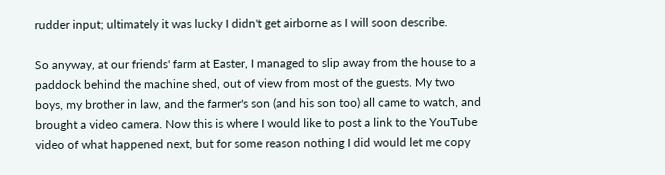rudder input; ultimately it was lucky I didn't get airborne as I will soon describe.

So anyway, at our friends' farm at Easter, I managed to slip away from the house to a paddock behind the machine shed, out of view from most of the guests. My two boys, my brother in law, and the farmer's son (and his son too) all came to watch, and brought a video camera. Now this is where I would like to post a link to the YouTube video of what happened next, but for some reason nothing I did would let me copy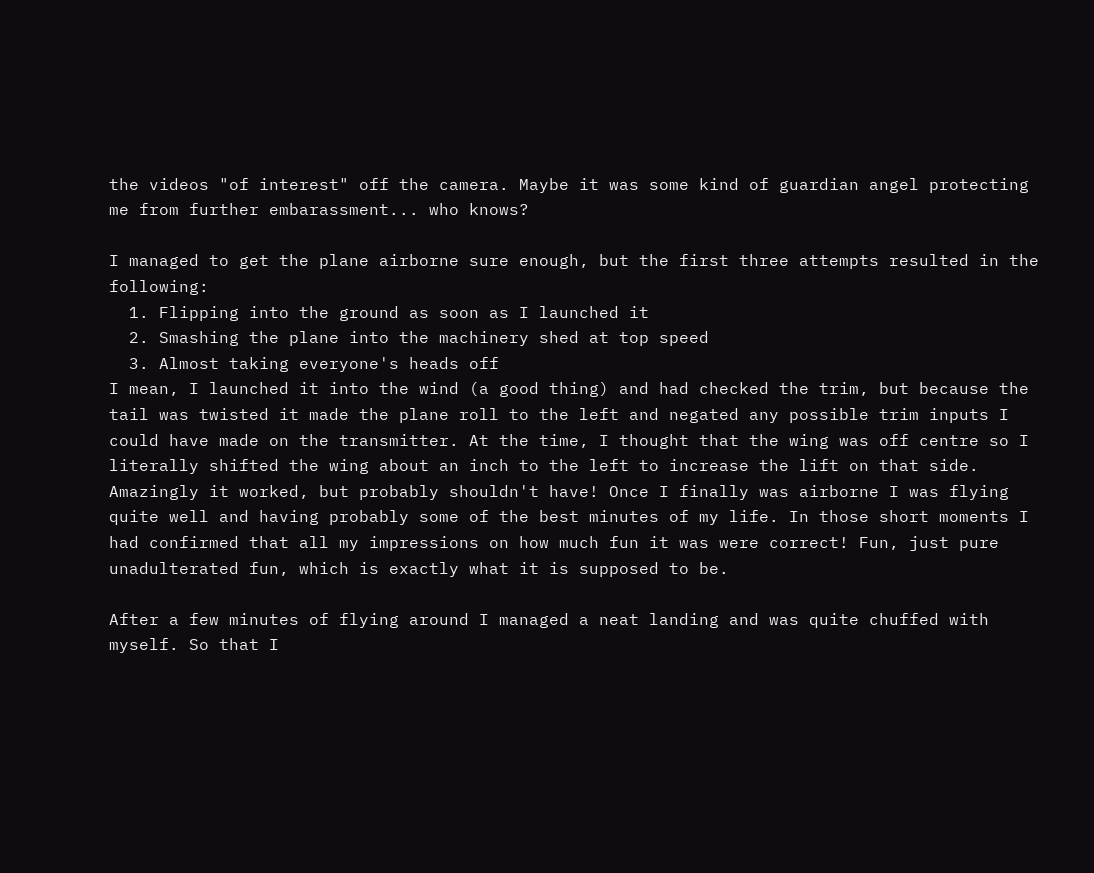the videos "of interest" off the camera. Maybe it was some kind of guardian angel protecting me from further embarassment... who knows?

I managed to get the plane airborne sure enough, but the first three attempts resulted in the following:
  1. Flipping into the ground as soon as I launched it
  2. Smashing the plane into the machinery shed at top speed
  3. Almost taking everyone's heads off
I mean, I launched it into the wind (a good thing) and had checked the trim, but because the tail was twisted it made the plane roll to the left and negated any possible trim inputs I could have made on the transmitter. At the time, I thought that the wing was off centre so I literally shifted the wing about an inch to the left to increase the lift on that side. Amazingly it worked, but probably shouldn't have! Once I finally was airborne I was flying quite well and having probably some of the best minutes of my life. In those short moments I had confirmed that all my impressions on how much fun it was were correct! Fun, just pure unadulterated fun, which is exactly what it is supposed to be.

After a few minutes of flying around I managed a neat landing and was quite chuffed with myself. So that I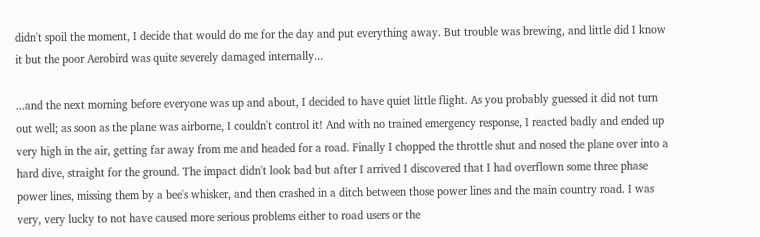didn't spoil the moment, I decide that would do me for the day and put everything away. But trouble was brewing, and little did I know it but the poor Aerobird was quite severely damaged internally...

...and the next morning before everyone was up and about, I decided to have quiet little flight. As you probably guessed it did not turn out well; as soon as the plane was airborne, I couldn't control it! And with no trained emergency response, I reacted badly and ended up very high in the air, getting far away from me and headed for a road. Finally I chopped the throttle shut and nosed the plane over into a hard dive, straight for the ground. The impact didn't look bad but after I arrived I discovered that I had overflown some three phase power lines, missing them by a bee's whisker, and then crashed in a ditch between those power lines and the main country road. I was very, very lucky to not have caused more serious problems either to road users or the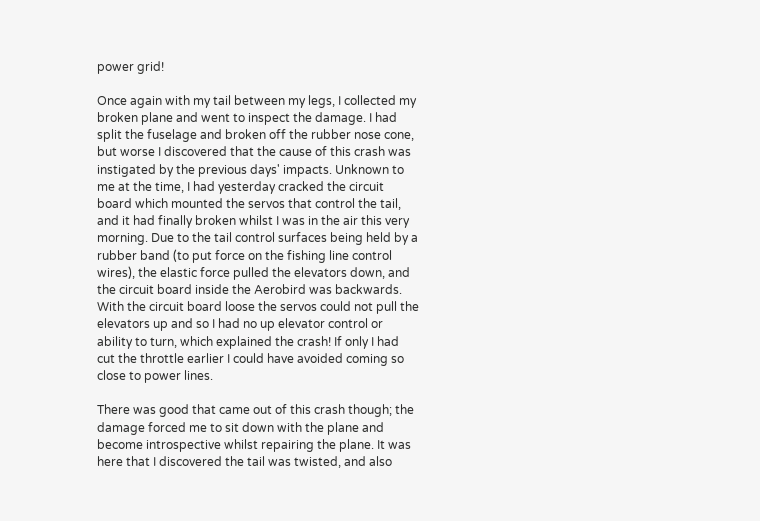power grid!

Once again with my tail between my legs, I collected my broken plane and went to inspect the damage. I had split the fuselage and broken off the rubber nose cone, but worse I discovered that the cause of this crash was instigated by the previous days' impacts. Unknown to me at the time, I had yesterday cracked the circuit board which mounted the servos that control the tail, and it had finally broken whilst I was in the air this very morning. Due to the tail control surfaces being held by a rubber band (to put force on the fishing line control wires), the elastic force pulled the elevators down, and the circuit board inside the Aerobird was backwards. With the circuit board loose the servos could not pull the elevators up and so I had no up elevator control or ability to turn, which explained the crash! If only I had cut the throttle earlier I could have avoided coming so close to power lines.

There was good that came out of this crash though; the damage forced me to sit down with the plane and become introspective whilst repairing the plane. It was here that I discovered the tail was twisted, and also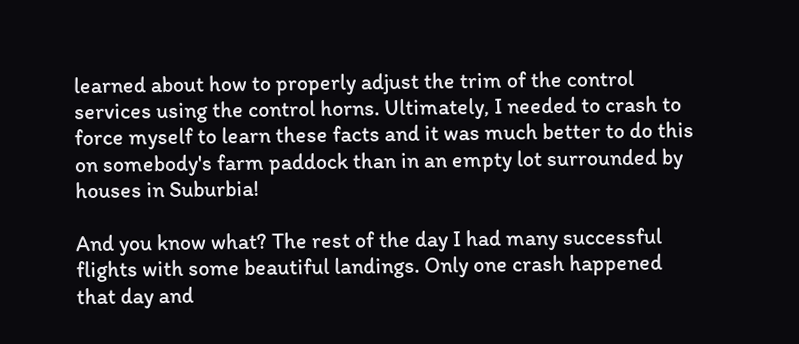learned about how to properly adjust the trim of the control services using the control horns. Ultimately, I needed to crash to force myself to learn these facts and it was much better to do this on somebody's farm paddock than in an empty lot surrounded by houses in Suburbia!

And you know what? The rest of the day I had many successful flights with some beautiful landings. Only one crash happened that day and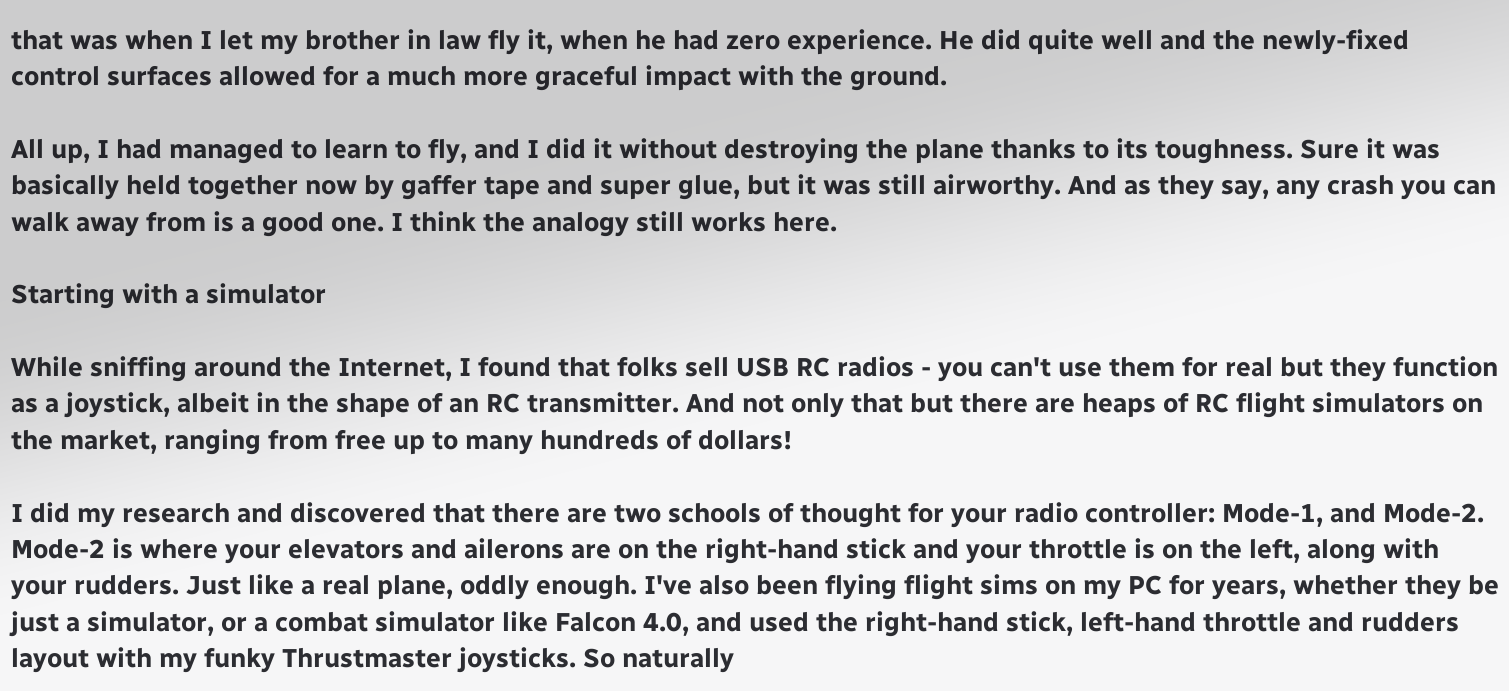that was when I let my brother in law fly it, when he had zero experience. He did quite well and the newly-fixed control surfaces allowed for a much more graceful impact with the ground.

All up, I had managed to learn to fly, and I did it without destroying the plane thanks to its toughness. Sure it was basically held together now by gaffer tape and super glue, but it was still airworthy. And as they say, any crash you can walk away from is a good one. I think the analogy still works here.

Starting with a simulator

While sniffing around the Internet, I found that folks sell USB RC radios - you can't use them for real but they function as a joystick, albeit in the shape of an RC transmitter. And not only that but there are heaps of RC flight simulators on the market, ranging from free up to many hundreds of dollars!

I did my research and discovered that there are two schools of thought for your radio controller: Mode-1, and Mode-2. Mode-2 is where your elevators and ailerons are on the right-hand stick and your throttle is on the left, along with your rudders. Just like a real plane, oddly enough. I've also been flying flight sims on my PC for years, whether they be just a simulator, or a combat simulator like Falcon 4.0, and used the right-hand stick, left-hand throttle and rudders layout with my funky Thrustmaster joysticks. So naturally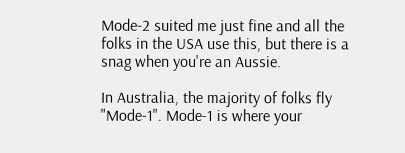Mode-2 suited me just fine and all the folks in the USA use this, but there is a snag when you're an Aussie.

In Australia, the majority of folks fly "Mode-1". Mode-1 is where your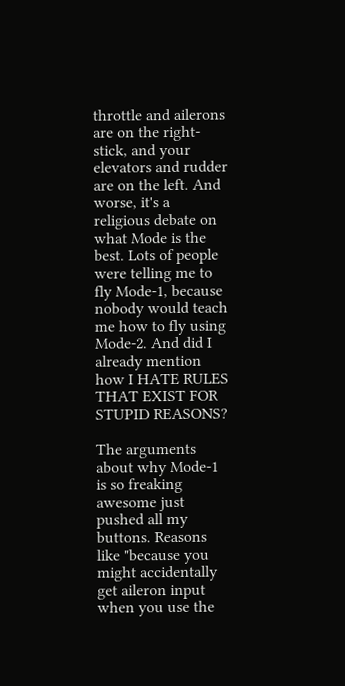throttle and ailerons are on the right-stick, and your elevators and rudder are on the left. And worse, it's a religious debate on what Mode is the best. Lots of people were telling me to fly Mode-1, because nobody would teach me how to fly using Mode-2. And did I already mention how I HATE RULES THAT EXIST FOR STUPID REASONS?

The arguments about why Mode-1 is so freaking awesome just pushed all my buttons. Reasons like "because you might accidentally get aileron input when you use the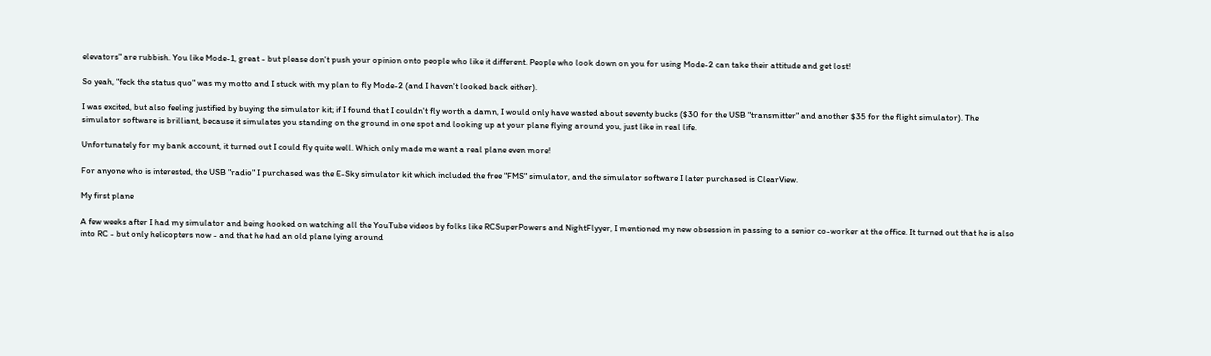elevators" are rubbish. You like Mode-1, great - but please don't push your opinion onto people who like it different. People who look down on you for using Mode-2 can take their attitude and get lost!

So yeah, "feck the status quo" was my motto and I stuck with my plan to fly Mode-2 (and I haven't looked back either).

I was excited, but also feeling justified by buying the simulator kit; if I found that I couldn't fly worth a damn, I would only have wasted about seventy bucks ($30 for the USB "transmitter" and another $35 for the flight simulator). The simulator software is brilliant, because it simulates you standing on the ground in one spot and looking up at your plane flying around you, just like in real life.

Unfortunately for my bank account, it turned out I could fly quite well. Which only made me want a real plane even more!

For anyone who is interested, the USB "radio" I purchased was the E-Sky simulator kit which included the free "FMS" simulator, and the simulator software I later purchased is ClearView.

My first plane

A few weeks after I had my simulator and being hooked on watching all the YouTube videos by folks like RCSuperPowers and NightFlyyer, I mentioned my new obsession in passing to a senior co-worker at the office. It turned out that he is also into RC - but only helicopters now - and that he had an old plane lying around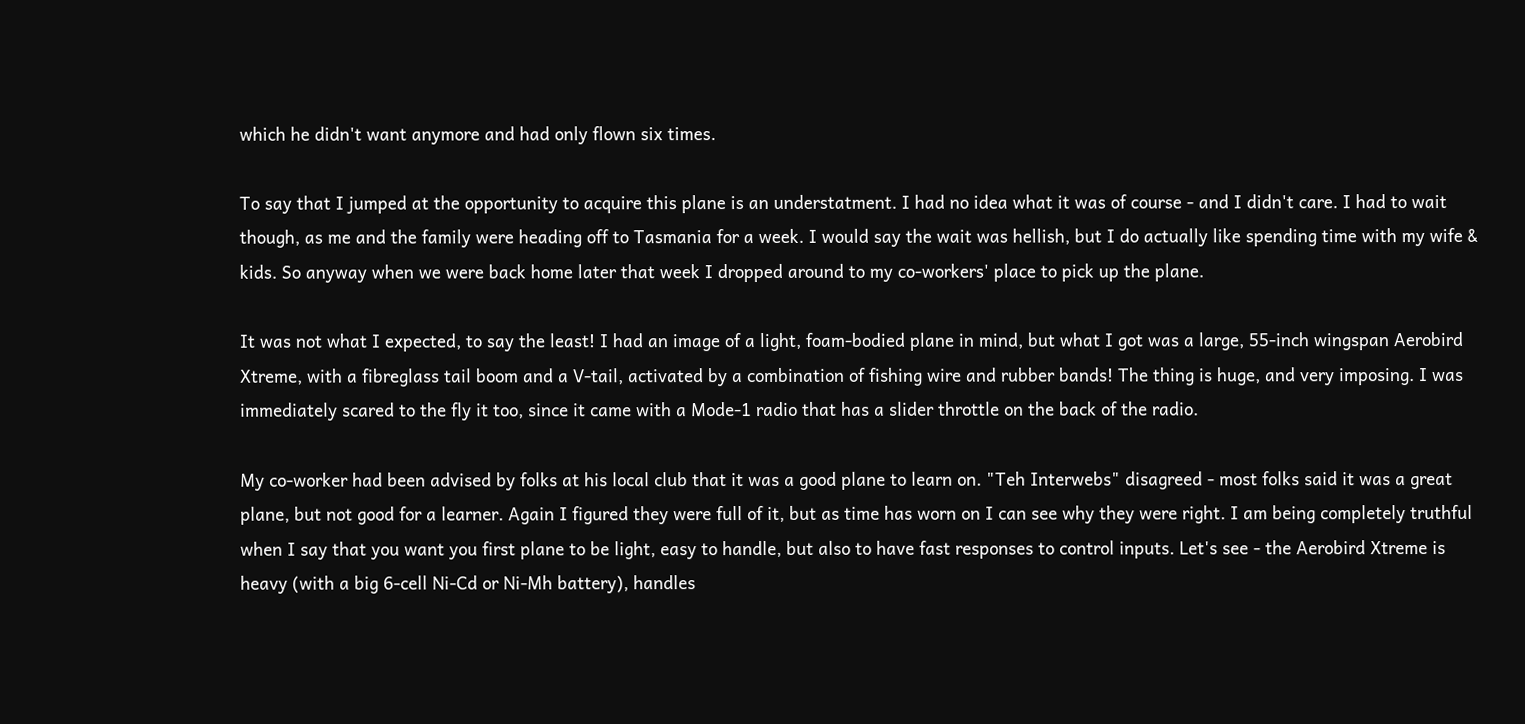which he didn't want anymore and had only flown six times.

To say that I jumped at the opportunity to acquire this plane is an understatment. I had no idea what it was of course - and I didn't care. I had to wait though, as me and the family were heading off to Tasmania for a week. I would say the wait was hellish, but I do actually like spending time with my wife & kids. So anyway when we were back home later that week I dropped around to my co-workers' place to pick up the plane.

It was not what I expected, to say the least! I had an image of a light, foam-bodied plane in mind, but what I got was a large, 55-inch wingspan Aerobird Xtreme, with a fibreglass tail boom and a V-tail, activated by a combination of fishing wire and rubber bands! The thing is huge, and very imposing. I was immediately scared to the fly it too, since it came with a Mode-1 radio that has a slider throttle on the back of the radio.

My co-worker had been advised by folks at his local club that it was a good plane to learn on. "Teh Interwebs" disagreed - most folks said it was a great plane, but not good for a learner. Again I figured they were full of it, but as time has worn on I can see why they were right. I am being completely truthful when I say that you want you first plane to be light, easy to handle, but also to have fast responses to control inputs. Let's see - the Aerobird Xtreme is heavy (with a big 6-cell Ni-Cd or Ni-Mh battery), handles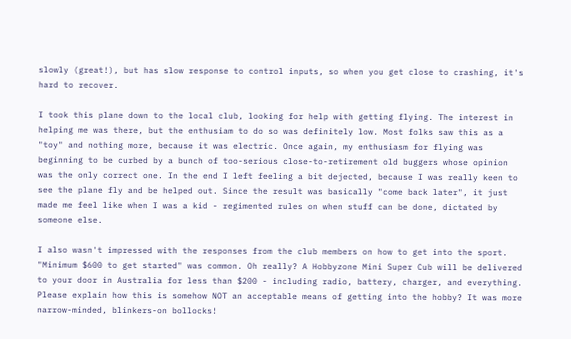slowly (great!), but has slow response to control inputs, so when you get close to crashing, it's hard to recover.

I took this plane down to the local club, looking for help with getting flying. The interest in helping me was there, but the enthusiam to do so was definitely low. Most folks saw this as a "toy" and nothing more, because it was electric. Once again, my enthusiasm for flying was beginning to be curbed by a bunch of too-serious close-to-retirement old buggers whose opinion was the only correct one. In the end I left feeling a bit dejected, because I was really keen to see the plane fly and be helped out. Since the result was basically "come back later", it just made me feel like when I was a kid - regimented rules on when stuff can be done, dictated by someone else.

I also wasn't impressed with the responses from the club members on how to get into the sport. "Minimum $600 to get started" was common. Oh really? A Hobbyzone Mini Super Cub will be delivered to your door in Australia for less than $200 - including radio, battery, charger, and everything. Please explain how this is somehow NOT an acceptable means of getting into the hobby? It was more narrow-minded, blinkers-on bollocks!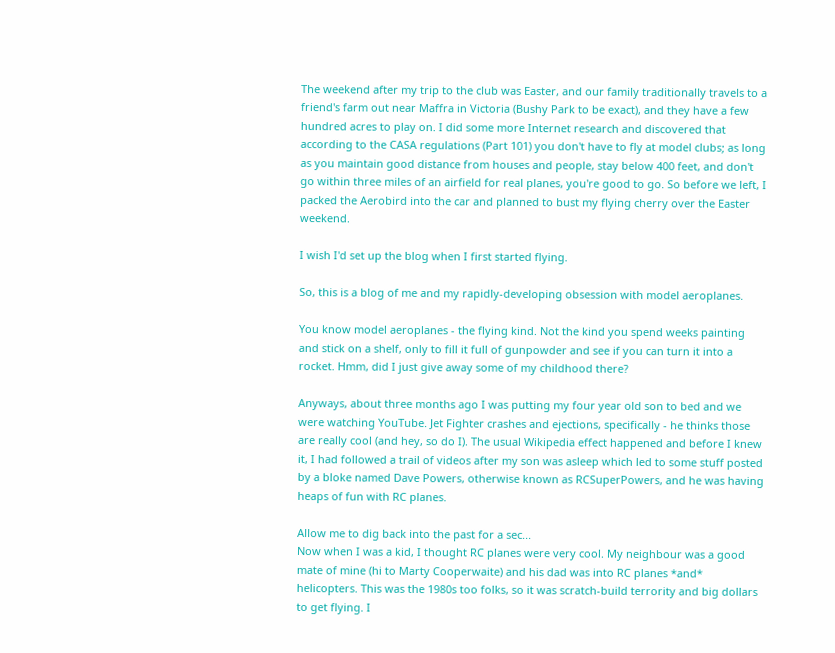The weekend after my trip to the club was Easter, and our family traditionally travels to a friend's farm out near Maffra in Victoria (Bushy Park to be exact), and they have a few hundred acres to play on. I did some more Internet research and discovered that according to the CASA regulations (Part 101) you don't have to fly at model clubs; as long as you maintain good distance from houses and people, stay below 400 feet, and don't go within three miles of an airfield for real planes, you're good to go. So before we left, I packed the Aerobird into the car and planned to bust my flying cherry over the Easter weekend.

I wish I'd set up the blog when I first started flying.

So, this is a blog of me and my rapidly-developing obsession with model aeroplanes.

You know model aeroplanes - the flying kind. Not the kind you spend weeks painting and stick on a shelf, only to fill it full of gunpowder and see if you can turn it into a rocket. Hmm, did I just give away some of my childhood there?

Anyways, about three months ago I was putting my four year old son to bed and we were watching YouTube. Jet Fighter crashes and ejections, specifically - he thinks those are really cool (and hey, so do I). The usual Wikipedia effect happened and before I knew it, I had followed a trail of videos after my son was asleep which led to some stuff posted by a bloke named Dave Powers, otherwise known as RCSuperPowers, and he was having heaps of fun with RC planes.

Allow me to dig back into the past for a sec...
Now when I was a kid, I thought RC planes were very cool. My neighbour was a good mate of mine (hi to Marty Cooperwaite) and his dad was into RC planes *and* helicopters. This was the 1980s too folks, so it was scratch-build terrority and big dollars to get flying. I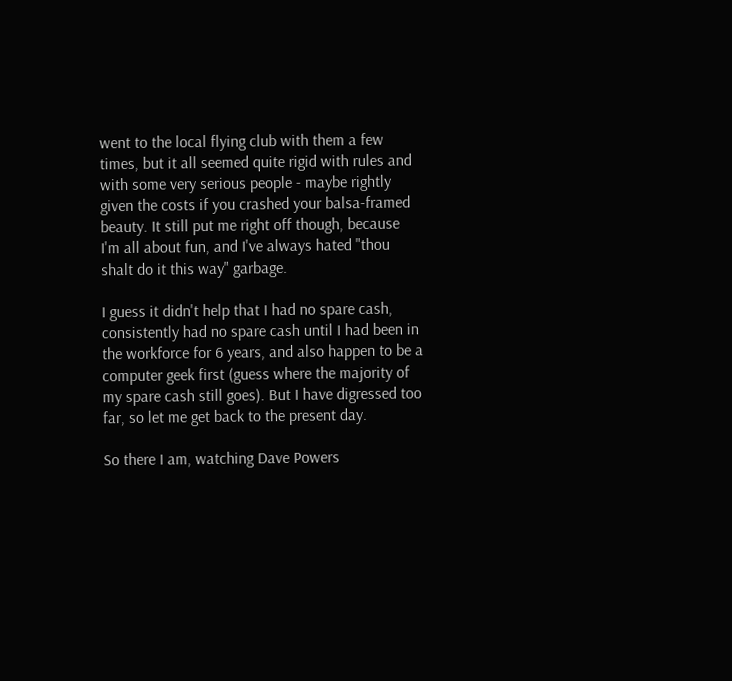went to the local flying club with them a few times, but it all seemed quite rigid with rules and with some very serious people - maybe rightly given the costs if you crashed your balsa-framed beauty. It still put me right off though, because I'm all about fun, and I've always hated "thou shalt do it this way" garbage.

I guess it didn't help that I had no spare cash, consistently had no spare cash until I had been in the workforce for 6 years, and also happen to be a computer geek first (guess where the majority of my spare cash still goes). But I have digressed too far, so let me get back to the present day.

So there I am, watching Dave Powers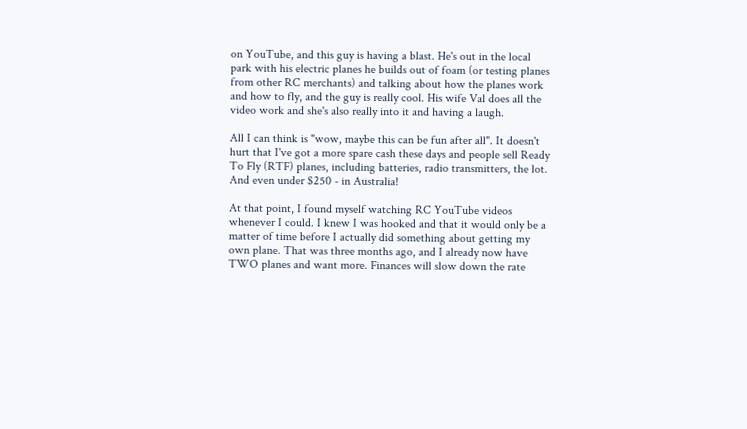on YouTube, and this guy is having a blast. He's out in the local park with his electric planes he builds out of foam (or testing planes from other RC merchants) and talking about how the planes work and how to fly, and the guy is really cool. His wife Val does all the video work and she's also really into it and having a laugh.

All I can think is "wow, maybe this can be fun after all". It doesn't hurt that I've got a more spare cash these days and people sell Ready To Fly (RTF) planes, including batteries, radio transmitters, the lot. And even under $250 - in Australia!

At that point, I found myself watching RC YouTube videos whenever I could. I knew I was hooked and that it would only be a matter of time before I actually did something about getting my own plane. That was three months ago, and I already now have TWO planes and want more. Finances will slow down the rate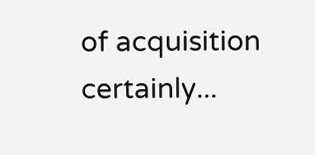of acquisition certainly...